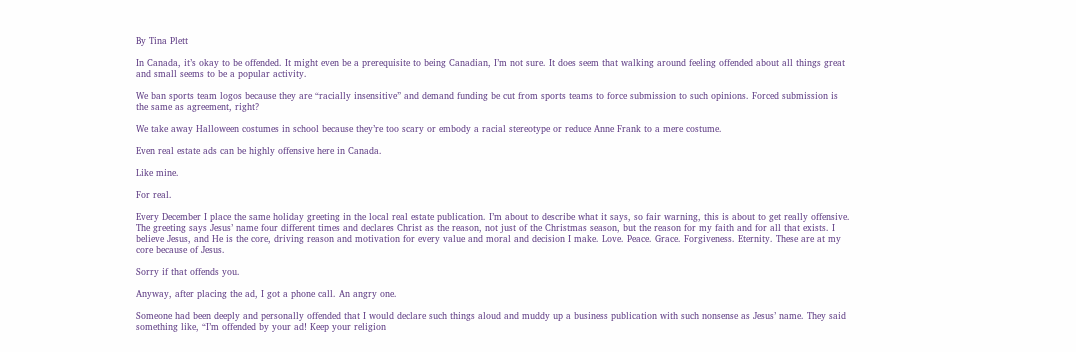By Tina Plett

In Canada, it’s okay to be offended. It might even be a prerequisite to being Canadian, I’m not sure. It does seem that walking around feeling offended about all things great and small seems to be a popular activity.

We ban sports team logos because they are “racially insensitive” and demand funding be cut from sports teams to force submission to such opinions. Forced submission is the same as agreement, right?

We take away Halloween costumes in school because they’re too scary or embody a racial stereotype or reduce Anne Frank to a mere costume.

Even real estate ads can be highly offensive here in Canada.

Like mine.

For real.

Every December I place the same holiday greeting in the local real estate publication. I’m about to describe what it says, so fair warning, this is about to get really offensive. The greeting says Jesus’ name four different times and declares Christ as the reason, not just of the Christmas season, but the reason for my faith and for all that exists. I believe Jesus, and He is the core, driving reason and motivation for every value and moral and decision I make. Love. Peace. Grace. Forgiveness. Eternity. These are at my core because of Jesus.

Sorry if that offends you.

Anyway, after placing the ad, I got a phone call. An angry one.

Someone had been deeply and personally offended that I would declare such things aloud and muddy up a business publication with such nonsense as Jesus’ name. They said something like, “I’m offended by your ad! Keep your religion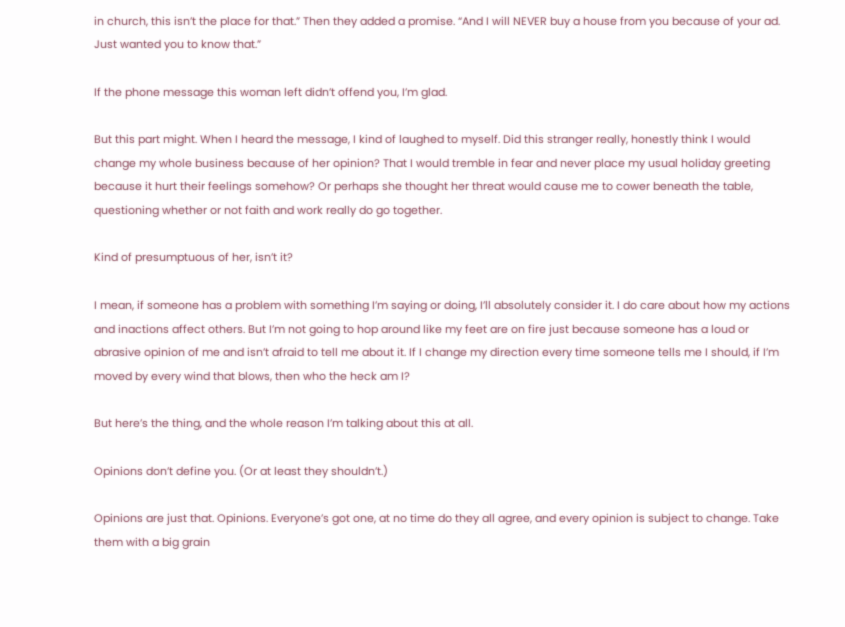in church, this isn’t the place for that.” Then they added a promise. “And I will NEVER buy a house from you because of your ad. Just wanted you to know that.”

If the phone message this woman left didn’t offend you, I’m glad.

But this part might. When I heard the message, I kind of laughed to myself. Did this stranger really, honestly think I would change my whole business because of her opinion? That I would tremble in fear and never place my usual holiday greeting because it hurt their feelings somehow? Or perhaps she thought her threat would cause me to cower beneath the table, questioning whether or not faith and work really do go together.

Kind of presumptuous of her, isn’t it?

I mean, if someone has a problem with something I’m saying or doing, I’ll absolutely consider it. I do care about how my actions and inactions affect others. But I’m not going to hop around like my feet are on fire just because someone has a loud or abrasive opinion of me and isn’t afraid to tell me about it. If I change my direction every time someone tells me I should, if I’m moved by every wind that blows, then who the heck am I?

But here’s the thing, and the whole reason I’m talking about this at all.

Opinions don’t define you. (Or at least they shouldn’t.)

Opinions are just that. Opinions. Everyone’s got one, at no time do they all agree, and every opinion is subject to change. Take them with a big grain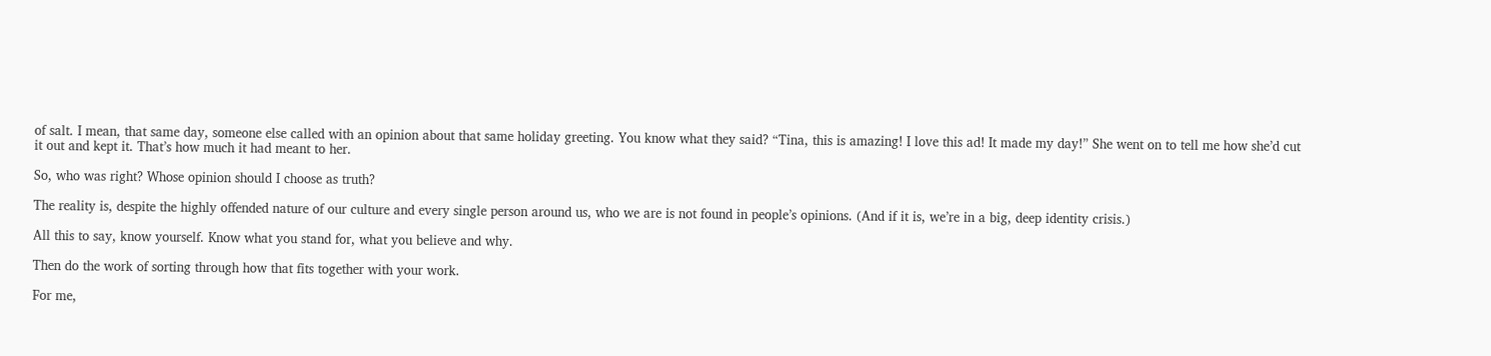of salt. I mean, that same day, someone else called with an opinion about that same holiday greeting. You know what they said? “Tina, this is amazing! I love this ad! It made my day!” She went on to tell me how she’d cut it out and kept it. That’s how much it had meant to her.

So, who was right? Whose opinion should I choose as truth?

The reality is, despite the highly offended nature of our culture and every single person around us, who we are is not found in people’s opinions. (And if it is, we’re in a big, deep identity crisis.)

All this to say, know yourself. Know what you stand for, what you believe and why.

Then do the work of sorting through how that fits together with your work.

For me,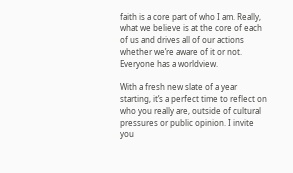faith is a core part of who I am. Really, what we believe is at the core of each of us and drives all of our actions whether we’re aware of it or not. Everyone has a worldview.

With a fresh new slate of a year starting, it’s a perfect time to reflect on who you really are, outside of cultural pressures or public opinion. I invite you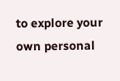to explore your own personal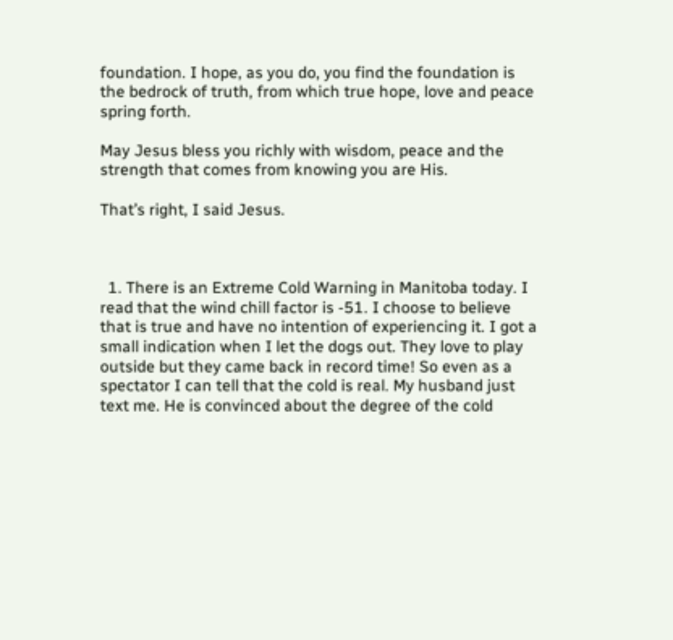foundation. I hope, as you do, you find the foundation is the bedrock of truth, from which true hope, love and peace spring forth.

May Jesus bless you richly with wisdom, peace and the strength that comes from knowing you are His.

That’s right, I said Jesus.



  1. There is an Extreme Cold Warning in Manitoba today. I read that the wind chill factor is -51. I choose to believe that is true and have no intention of experiencing it. I got a small indication when I let the dogs out. They love to play outside but they came back in record time! So even as a spectator I can tell that the cold is real. My husband just text me. He is convinced about the degree of the cold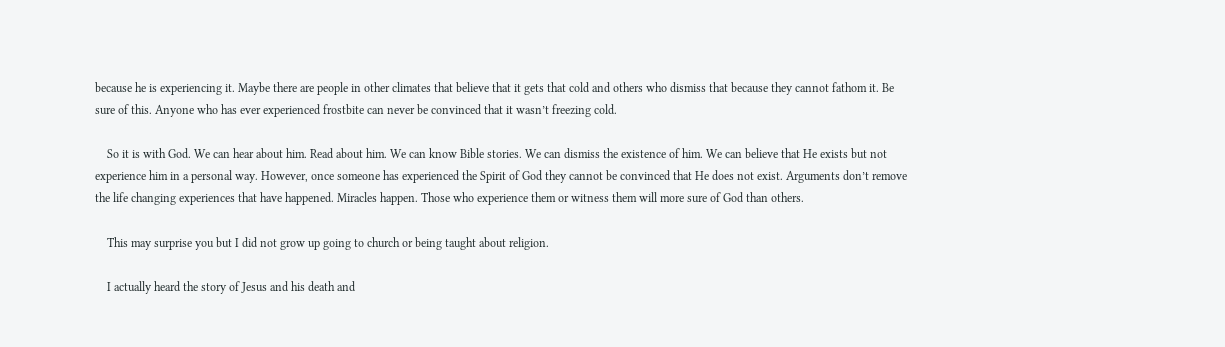because he is experiencing it. Maybe there are people in other climates that believe that it gets that cold and others who dismiss that because they cannot fathom it. Be sure of this. Anyone who has ever experienced frostbite can never be convinced that it wasn’t freezing cold.

    So it is with God. We can hear about him. Read about him. We can know Bible stories. We can dismiss the existence of him. We can believe that He exists but not experience him in a personal way. However, once someone has experienced the Spirit of God they cannot be convinced that He does not exist. Arguments don’t remove the life changing experiences that have happened. Miracles happen. Those who experience them or witness them will more sure of God than others.

    This may surprise you but I did not grow up going to church or being taught about religion.

    I actually heard the story of Jesus and his death and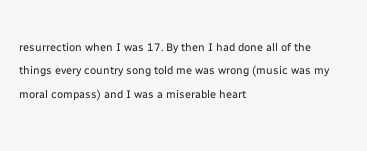resurrection when I was 17. By then I had done all of the things every country song told me was wrong (music was my moral compass) and I was a miserable heart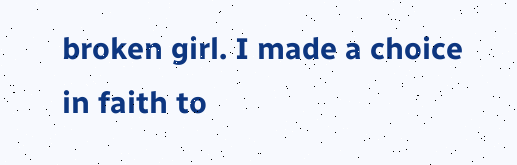broken girl. I made a choice in faith to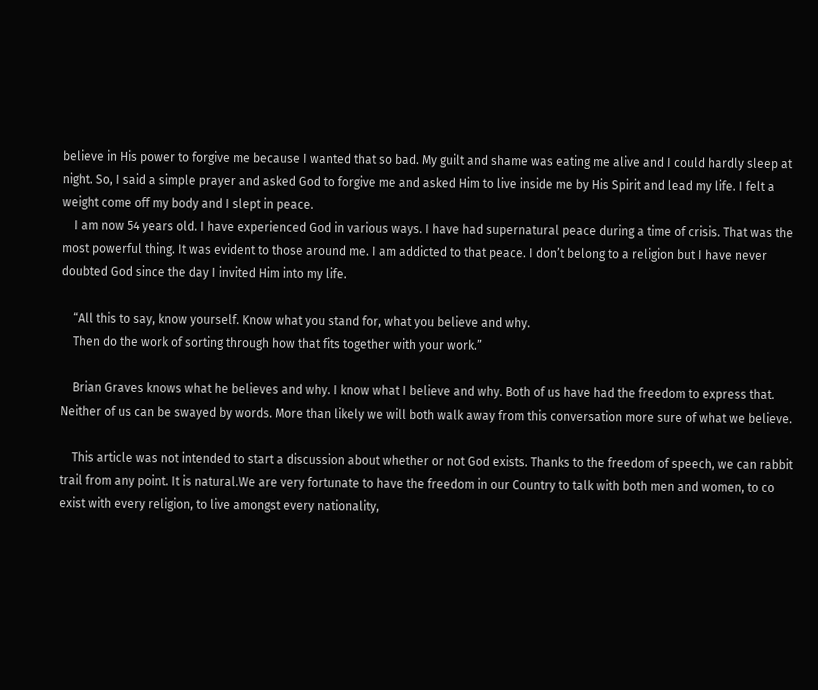believe in His power to forgive me because I wanted that so bad. My guilt and shame was eating me alive and I could hardly sleep at night. So, I said a simple prayer and asked God to forgive me and asked Him to live inside me by His Spirit and lead my life. I felt a weight come off my body and I slept in peace.
    I am now 54 years old. I have experienced God in various ways. I have had supernatural peace during a time of crisis. That was the most powerful thing. It was evident to those around me. I am addicted to that peace. I don’t belong to a religion but I have never doubted God since the day I invited Him into my life.

    “All this to say, know yourself. Know what you stand for, what you believe and why.
    Then do the work of sorting through how that fits together with your work.”

    Brian Graves knows what he believes and why. I know what I believe and why. Both of us have had the freedom to express that. Neither of us can be swayed by words. More than likely we will both walk away from this conversation more sure of what we believe.

    This article was not intended to start a discussion about whether or not God exists. Thanks to the freedom of speech, we can rabbit trail from any point. It is natural.We are very fortunate to have the freedom in our Country to talk with both men and women, to co exist with every religion, to live amongst every nationality,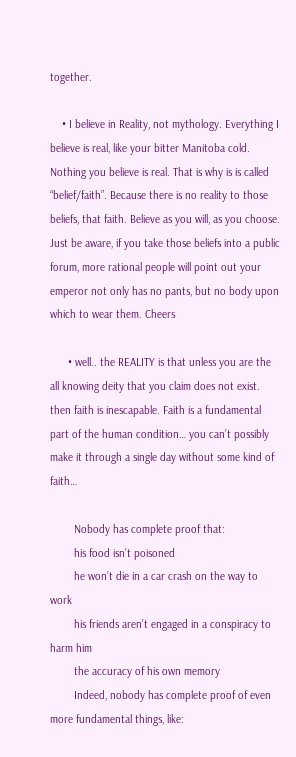together.

    • I believe in Reality, not mythology. Everything I believe is real, like your bitter Manitoba cold. Nothing you believe is real. That is why is is called “belief/faith”. Because there is no reality to those beliefs, that faith. Believe as you will, as you choose. Just be aware, if you take those beliefs into a public forum, more rational people will point out your emperor not only has no pants, but no body upon which to wear them. Cheers

      • well.. the REALITY is that unless you are the all knowing deity that you claim does not exist. then faith is inescapable. Faith is a fundamental part of the human condition… you can’t possibly make it through a single day without some kind of faith…

        Nobody has complete proof that:
        his food isn’t poisoned
        he won’t die in a car crash on the way to work
        his friends aren’t engaged in a conspiracy to harm him
        the accuracy of his own memory
        Indeed, nobody has complete proof of even more fundamental things, like: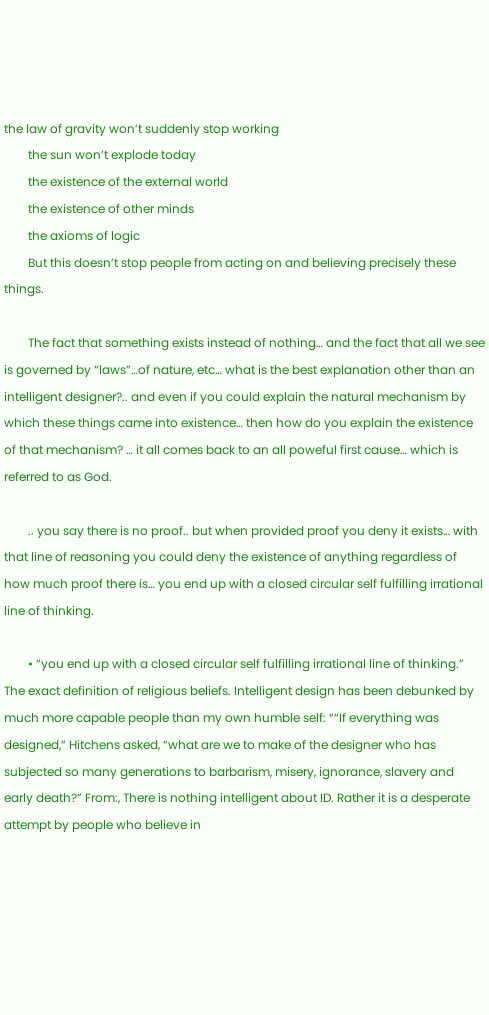the law of gravity won’t suddenly stop working
        the sun won’t explode today
        the existence of the external world
        the existence of other minds
        the axioms of logic
        But this doesn’t stop people from acting on and believing precisely these things.

        The fact that something exists instead of nothing… and the fact that all we see is governed by “laws”…of nature, etc… what is the best explanation other than an intelligent designer?.. and even if you could explain the natural mechanism by which these things came into existence… then how do you explain the existence of that mechanism? … it all comes back to an all poweful first cause… which is referred to as God.

        .. you say there is no proof.. but when provided proof you deny it exists… with that line of reasoning you could deny the existence of anything regardless of how much proof there is… you end up with a closed circular self fulfilling irrational line of thinking.

        • “you end up with a closed circular self fulfilling irrational line of thinking.” The exact definition of religious beliefs. Intelligent design has been debunked by much more capable people than my own humble self: ““If everything was designed,” Hitchens asked, “what are we to make of the designer who has subjected so many generations to barbarism, misery, ignorance, slavery and early death?” From:, There is nothing intelligent about ID. Rather it is a desperate attempt by people who believe in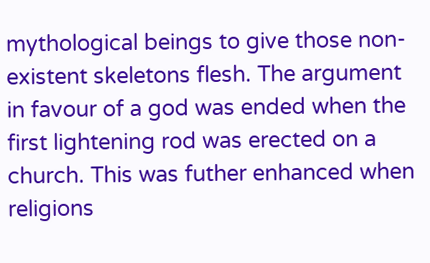mythological beings to give those non-existent skeletons flesh. The argument in favour of a god was ended when the first lightening rod was erected on a church. This was futher enhanced when religions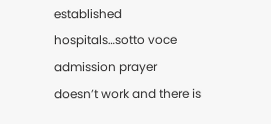established hospitals…sotto voce admission prayer doesn’t work and there is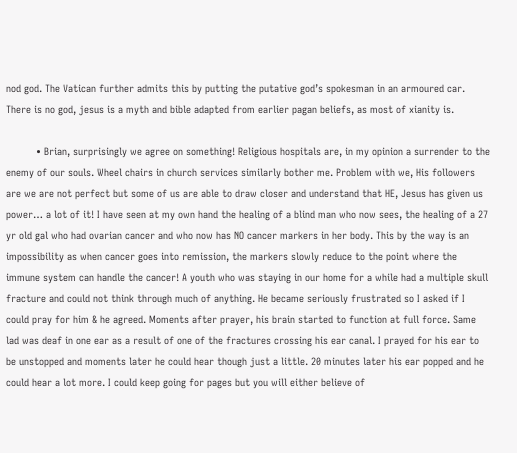nod god. The Vatican further admits this by putting the putative god’s spokesman in an armoured car. There is no god, jesus is a myth and bible adapted from earlier pagan beliefs, as most of xianity is.

          • Brian, surprisingly we agree on something! Religious hospitals are, in my opinion a surrender to the enemy of our souls. Wheel chairs in church services similarly bother me. Problem with we, His followers are we are not perfect but some of us are able to draw closer and understand that HE, Jesus has given us power… a lot of it! I have seen at my own hand the healing of a blind man who now sees, the healing of a 27 yr old gal who had ovarian cancer and who now has NO cancer markers in her body. This by the way is an impossibility as when cancer goes into remission, the markers slowly reduce to the point where the immune system can handle the cancer! A youth who was staying in our home for a while had a multiple skull fracture and could not think through much of anything. He became seriously frustrated so I asked if I could pray for him & he agreed. Moments after prayer, his brain started to function at full force. Same lad was deaf in one ear as a result of one of the fractures crossing his ear canal. I prayed for his ear to be unstopped and moments later he could hear though just a little. 20 minutes later his ear popped and he could hear a lot more. I could keep going for pages but you will either believe of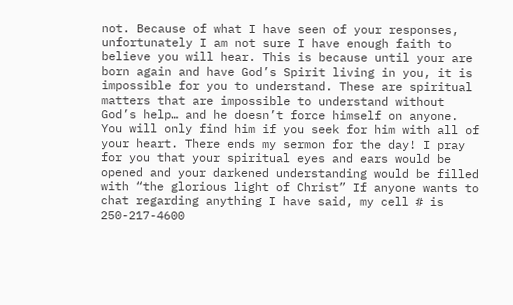not. Because of what I have seen of your responses, unfortunately I am not sure I have enough faith to believe you will hear. This is because until your are born again and have God’s Spirit living in you, it is impossible for you to understand. These are spiritual matters that are impossible to understand without God’s help… and he doesn’t force himself on anyone. You will only find him if you seek for him with all of your heart. There ends my sermon for the day! I pray for you that your spiritual eyes and ears would be opened and your darkened understanding would be filled with “the glorious light of Christ” If anyone wants to chat regarding anything I have said, my cell # is 250-217-4600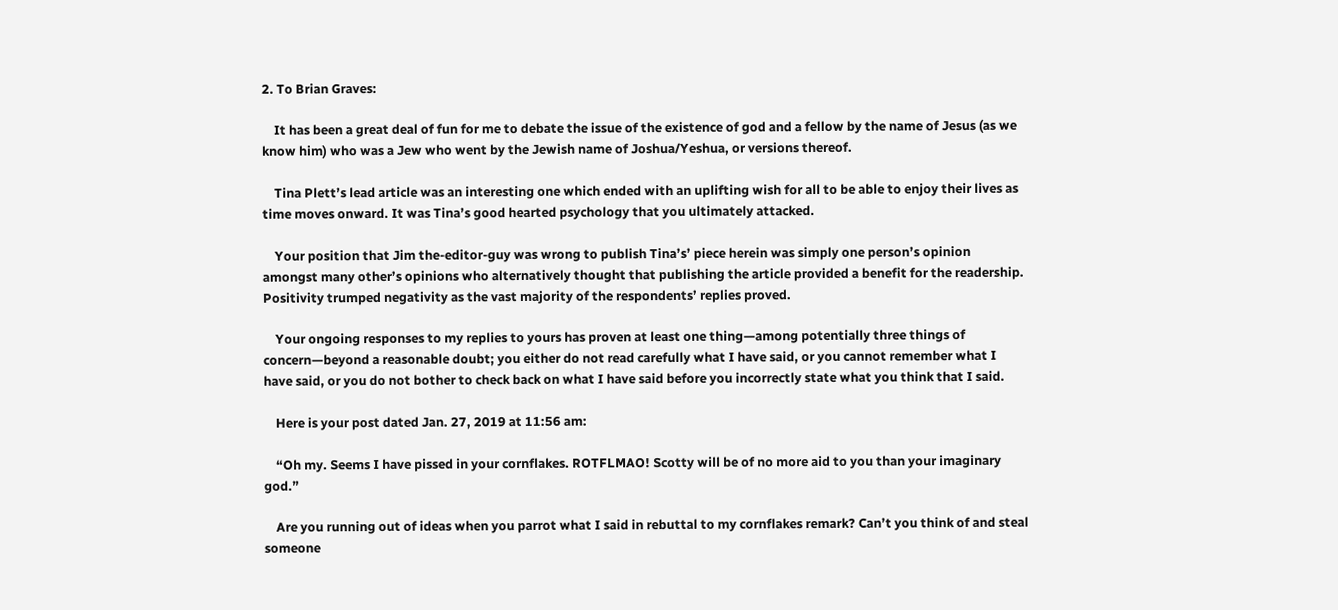2. To Brian Graves:

    It has been a great deal of fun for me to debate the issue of the existence of god and a fellow by the name of Jesus (as we know him) who was a Jew who went by the Jewish name of Joshua/Yeshua, or versions thereof.

    Tina Plett’s lead article was an interesting one which ended with an uplifting wish for all to be able to enjoy their lives as time moves onward. It was Tina’s good hearted psychology that you ultimately attacked.

    Your position that Jim the-editor-guy was wrong to publish Tina’s’ piece herein was simply one person’s opinion amongst many other’s opinions who alternatively thought that publishing the article provided a benefit for the readership. Positivity trumped negativity as the vast majority of the respondents’ replies proved.

    Your ongoing responses to my replies to yours has proven at least one thing—among potentially three things of concern—beyond a reasonable doubt; you either do not read carefully what I have said, or you cannot remember what I have said, or you do not bother to check back on what I have said before you incorrectly state what you think that I said.

    Here is your post dated Jan. 27, 2019 at 11:56 am:

    “Oh my. Seems I have pissed in your cornflakes. ROTFLMAO! Scotty will be of no more aid to you than your imaginary god.”

    Are you running out of ideas when you parrot what I said in rebuttal to my cornflakes remark? Can’t you think of and steal someone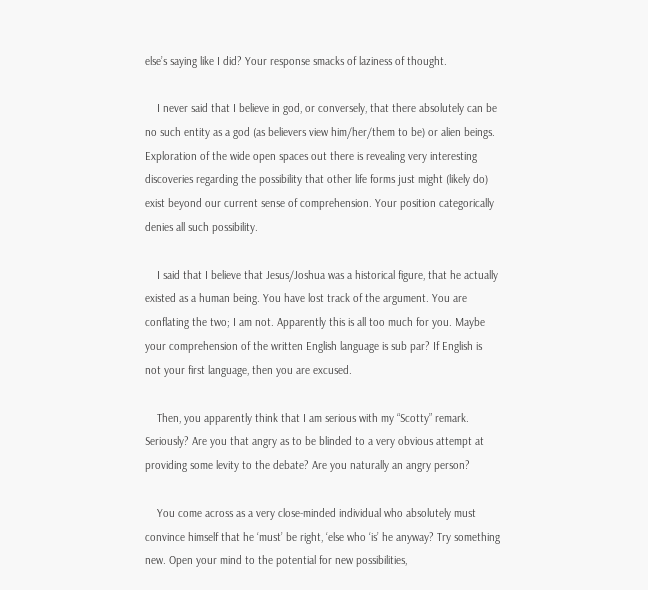else’s saying like I did? Your response smacks of laziness of thought.

    I never said that I believe in god, or conversely, that there absolutely can be no such entity as a god (as believers view him/her/them to be) or alien beings. Exploration of the wide open spaces out there is revealing very interesting discoveries regarding the possibility that other life forms just might (likely do) exist beyond our current sense of comprehension. Your position categorically denies all such possibility.

    I said that I believe that Jesus/Joshua was a historical figure, that he actually existed as a human being. You have lost track of the argument. You are conflating the two; I am not. Apparently this is all too much for you. Maybe your comprehension of the written English language is sub par? If English is not your first language, then you are excused.

    Then, you apparently think that I am serious with my “Scotty” remark. Seriously? Are you that angry as to be blinded to a very obvious attempt at providing some levity to the debate? Are you naturally an angry person?

    You come across as a very close-minded individual who absolutely must convince himself that he ‘must’ be right, ‘else who ‘is’ he anyway? Try something new. Open your mind to the potential for new possibilities,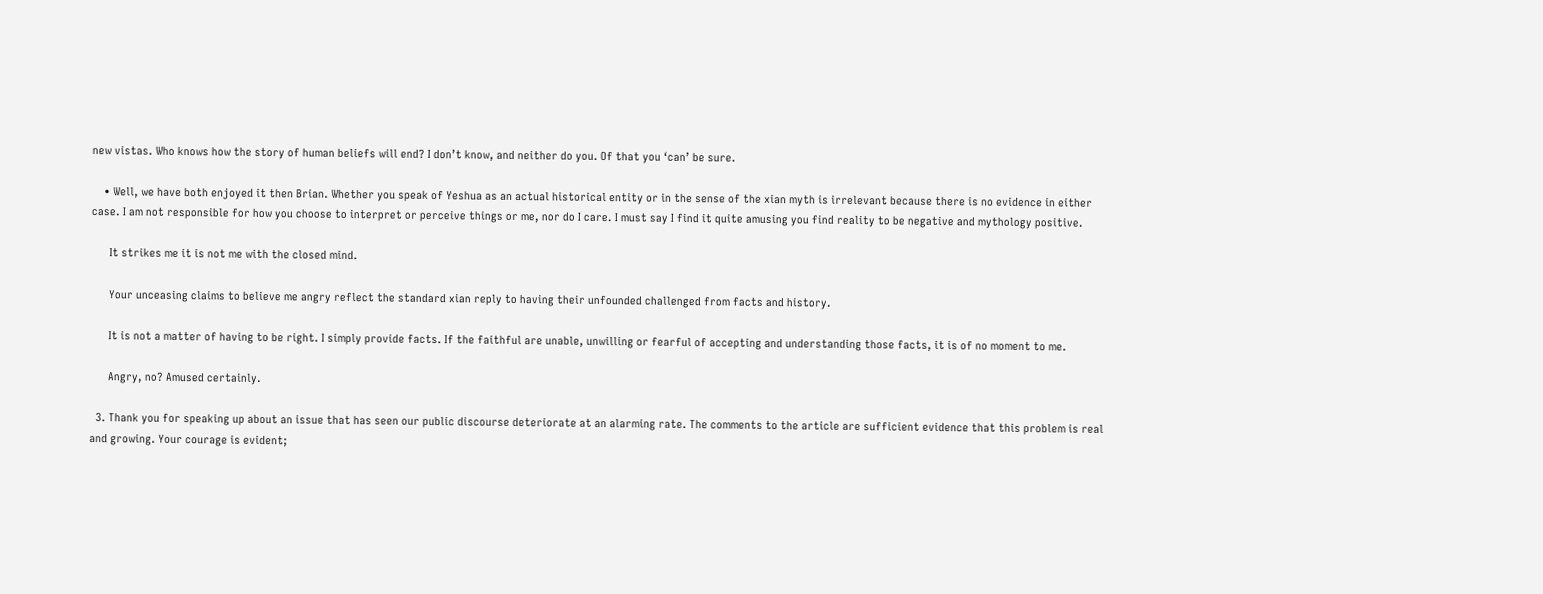new vistas. Who knows how the story of human beliefs will end? I don’t know, and neither do you. Of that you ‘can’ be sure.

    • Well, we have both enjoyed it then Brian. Whether you speak of Yeshua as an actual historical entity or in the sense of the xian myth is irrelevant because there is no evidence in either case. I am not responsible for how you choose to interpret or perceive things or me, nor do I care. I must say I find it quite amusing you find reality to be negative and mythology positive.

      It strikes me it is not me with the closed mind.

      Your unceasing claims to believe me angry reflect the standard xian reply to having their unfounded challenged from facts and history.

      It is not a matter of having to be right. I simply provide facts. If the faithful are unable, unwilling or fearful of accepting and understanding those facts, it is of no moment to me.

      Angry, no? Amused certainly.

  3. Thank you for speaking up about an issue that has seen our public discourse deteriorate at an alarming rate. The comments to the article are sufficient evidence that this problem is real and growing. Your courage is evident;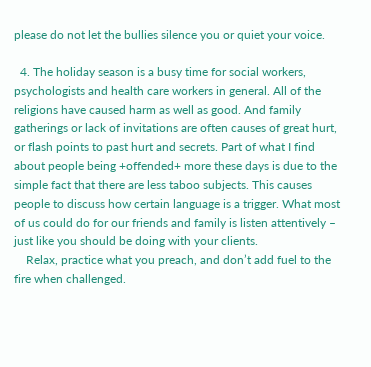please do not let the bullies silence you or quiet your voice.

  4. The holiday season is a busy time for social workers, psychologists and health care workers in general. All of the religions have caused harm as well as good. And family gatherings or lack of invitations are often causes of great hurt, or flash points to past hurt and secrets. Part of what I find about people being +offended+ more these days is due to the simple fact that there are less taboo subjects. This causes people to discuss how certain language is a trigger. What most of us could do for our friends and family is listen attentively – just like you should be doing with your clients.
    Relax, practice what you preach, and don’t add fuel to the fire when challenged.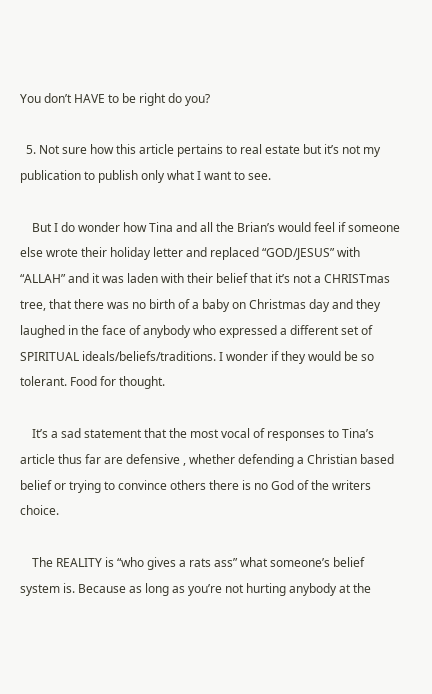You don’t HAVE to be right do you?

  5. Not sure how this article pertains to real estate but it’s not my publication to publish only what I want to see.

    But I do wonder how Tina and all the Brian’s would feel if someone else wrote their holiday letter and replaced “GOD/JESUS” with “ALLAH” and it was laden with their belief that it’s not a CHRISTmas tree, that there was no birth of a baby on Christmas day and they laughed in the face of anybody who expressed a different set of SPIRITUAL ideals/beliefs/traditions. I wonder if they would be so tolerant. Food for thought.

    It’s a sad statement that the most vocal of responses to Tina’s article thus far are defensive , whether defending a Christian based belief or trying to convince others there is no God of the writers choice.

    The REALITY is “who gives a rats ass” what someone’s belief system is. Because as long as you’re not hurting anybody at the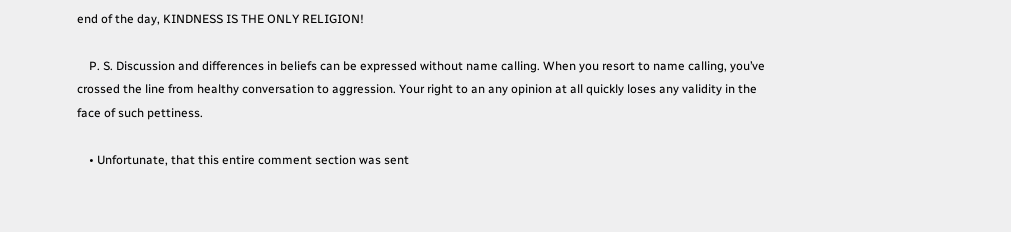end of the day, KINDNESS IS THE ONLY RELIGION!

    P. S. Discussion and differences in beliefs can be expressed without name calling. When you resort to name calling, you’ve crossed the line from healthy conversation to aggression. Your right to an any opinion at all quickly loses any validity in the face of such pettiness.

    • Unfortunate, that this entire comment section was sent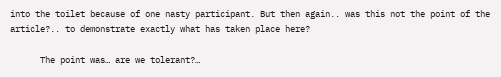into the toilet because of one nasty participant. But then again.. was this not the point of the article?.. to demonstrate exactly what has taken place here?

      The point was… are we tolerant?…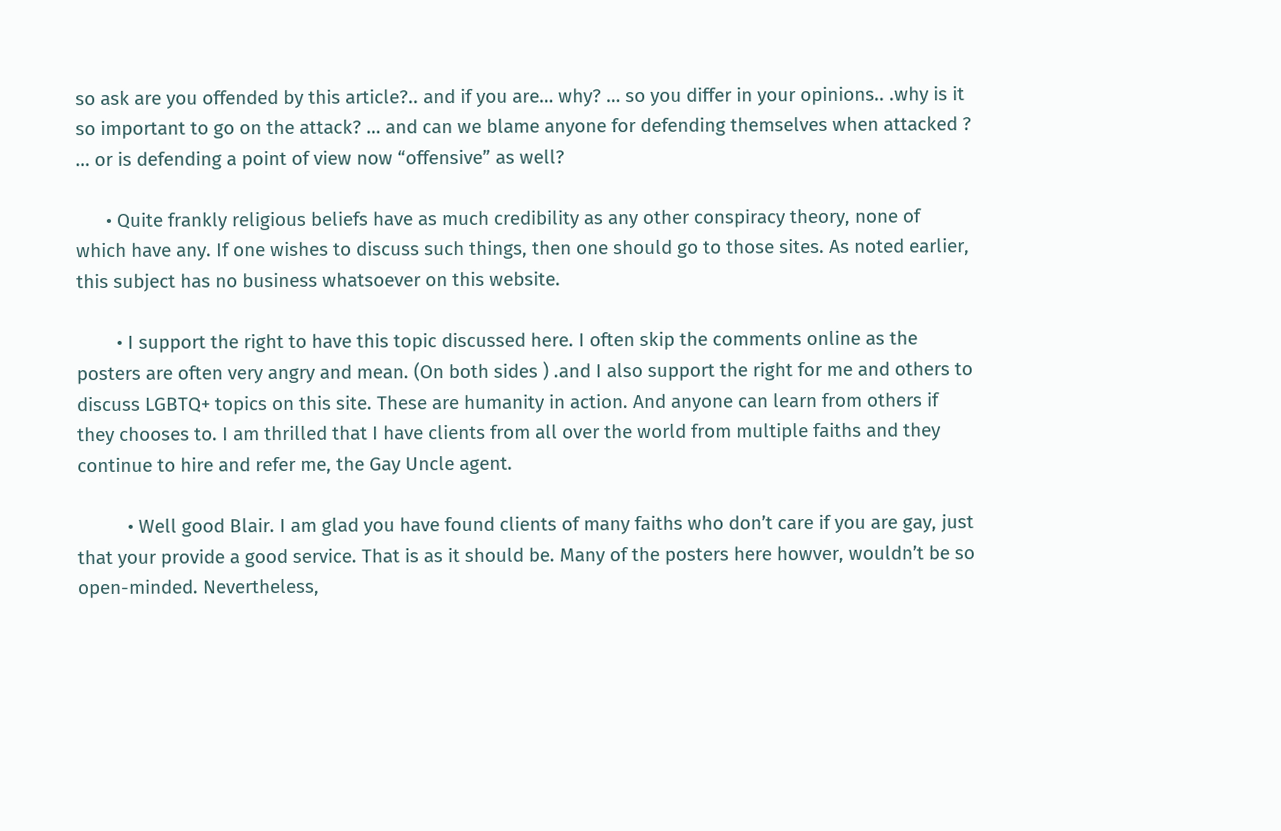so ask are you offended by this article?.. and if you are… why? … so you differ in your opinions.. .why is it so important to go on the attack? … and can we blame anyone for defending themselves when attacked ? … or is defending a point of view now “offensive” as well?

      • Quite frankly religious beliefs have as much credibility as any other conspiracy theory, none of which have any. If one wishes to discuss such things, then one should go to those sites. As noted earlier, this subject has no business whatsoever on this website.

        • I support the right to have this topic discussed here. I often skip the comments online as the posters are often very angry and mean. (On both sides ) .and I also support the right for me and others to discuss LGBTQ+ topics on this site. These are humanity in action. And anyone can learn from others if they chooses to. I am thrilled that I have clients from all over the world from multiple faiths and they continue to hire and refer me, the Gay Uncle agent.

          • Well good Blair. I am glad you have found clients of many faiths who don’t care if you are gay, just that your provide a good service. That is as it should be. Many of the posters here howver, wouldn’t be so open-minded. Nevertheless,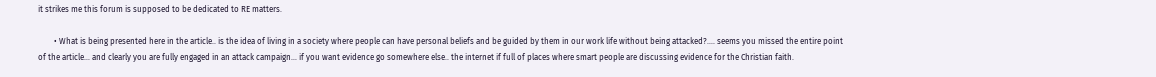it strikes me this forum is supposed to be dedicated to RE matters.

        • What is being presented here in the article.. is the idea of living in a society where people can have personal beliefs and be guided by them in our work life without being attacked?…. seems you missed the entire point of the article… and clearly you are fully engaged in an attack campaign… if you want evidence go somewhere else.. the internet if full of places where smart people are discussing evidence for the Christian faith.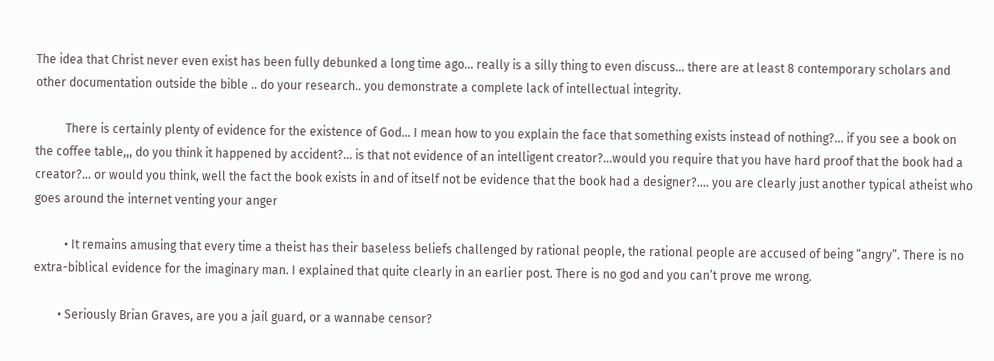The idea that Christ never even exist has been fully debunked a long time ago… really is a silly thing to even discuss… there are at least 8 contemporary scholars and other documentation outside the bible .. do your research.. you demonstrate a complete lack of intellectual integrity.

          There is certainly plenty of evidence for the existence of God… I mean how to you explain the face that something exists instead of nothing?… if you see a book on the coffee table,,, do you think it happened by accident?… is that not evidence of an intelligent creator?…would you require that you have hard proof that the book had a creator?… or would you think, well the fact the book exists in and of itself not be evidence that the book had a designer?…. you are clearly just another typical atheist who goes around the internet venting your anger

          • It remains amusing that every time a theist has their baseless beliefs challenged by rational people, the rational people are accused of being “angry”. There is no extra-biblical evidence for the imaginary man. I explained that quite clearly in an earlier post. There is no god and you can’t prove me wrong.

        • Seriously Brian Graves, are you a jail guard, or a wannabe censor?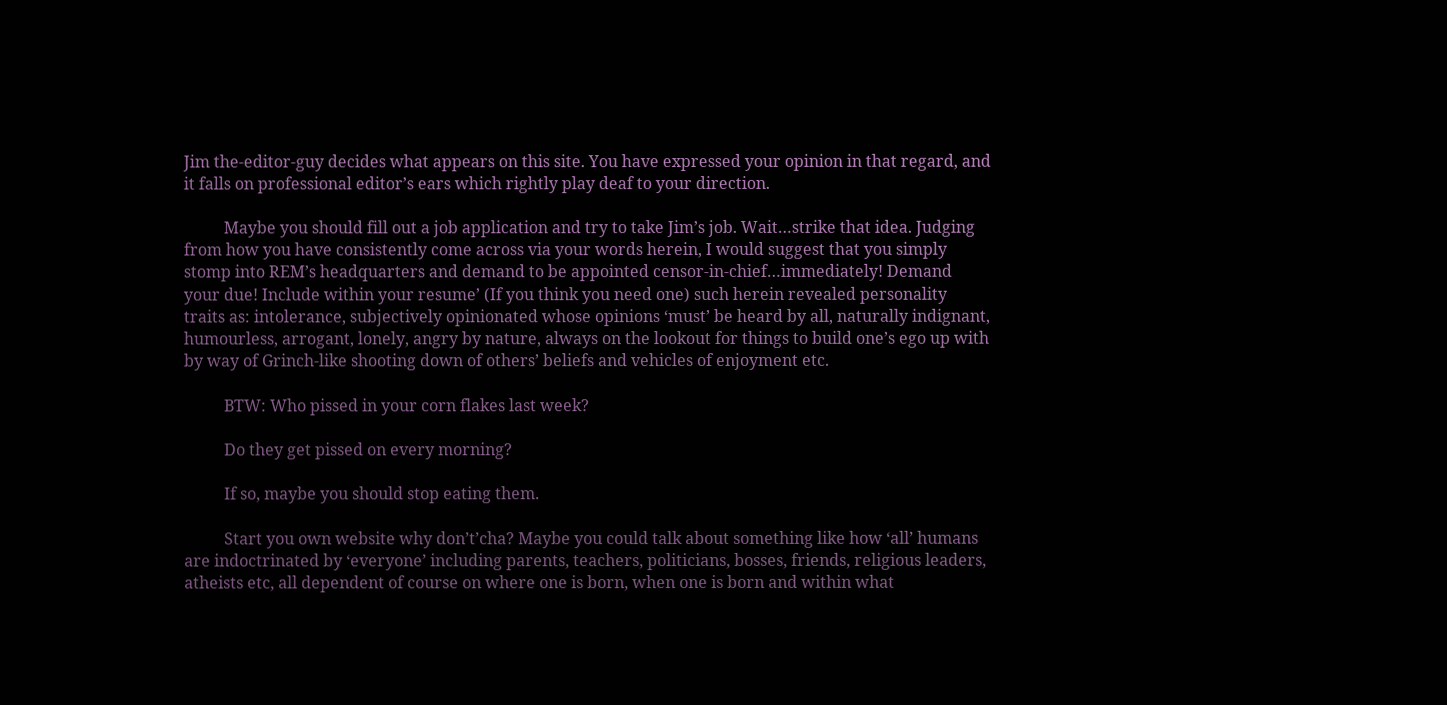Jim the-editor-guy decides what appears on this site. You have expressed your opinion in that regard, and it falls on professional editor’s ears which rightly play deaf to your direction.

          Maybe you should fill out a job application and try to take Jim’s job. Wait…strike that idea. Judging from how you have consistently come across via your words herein, I would suggest that you simply stomp into REM’s headquarters and demand to be appointed censor-in-chief…immediately! Demand your due! Include within your resume’ (If you think you need one) such herein revealed personality traits as: intolerance, subjectively opinionated whose opinions ‘must’ be heard by all, naturally indignant, humourless, arrogant, lonely, angry by nature, always on the lookout for things to build one’s ego up with by way of Grinch-like shooting down of others’ beliefs and vehicles of enjoyment etc.

          BTW: Who pissed in your corn flakes last week?

          Do they get pissed on every morning?

          If so, maybe you should stop eating them.

          Start you own website why don’t’cha? Maybe you could talk about something like how ‘all’ humans are indoctrinated by ‘everyone’ including parents, teachers, politicians, bosses, friends, religious leaders, atheists etc, all dependent of course on where one is born, when one is born and within what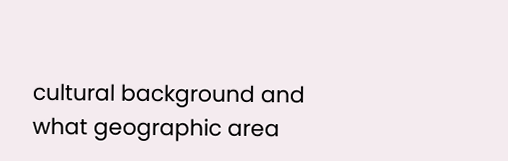cultural background and what geographic area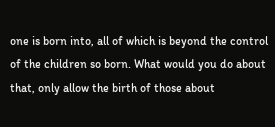one is born into, all of which is beyond the control of the children so born. What would you do about that, only allow the birth of those about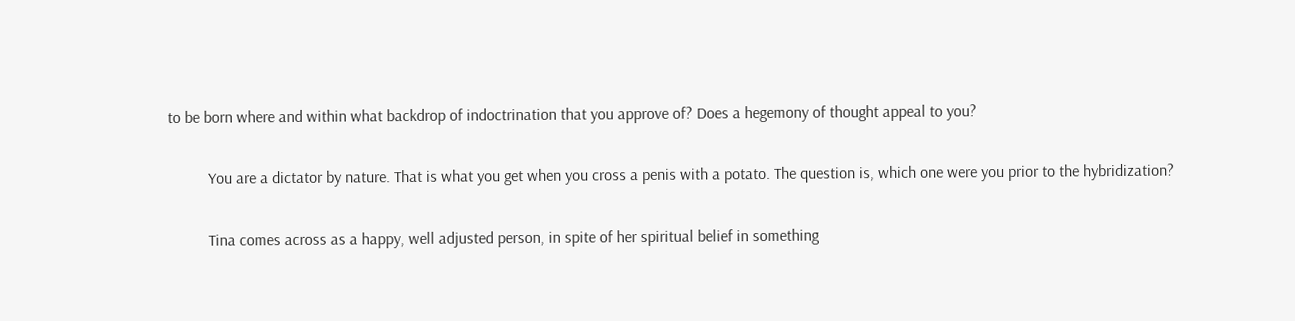to be born where and within what backdrop of indoctrination that you approve of? Does a hegemony of thought appeal to you?

          You are a dictator by nature. That is what you get when you cross a penis with a potato. The question is, which one were you prior to the hybridization?

          Tina comes across as a happy, well adjusted person, in spite of her spiritual belief in something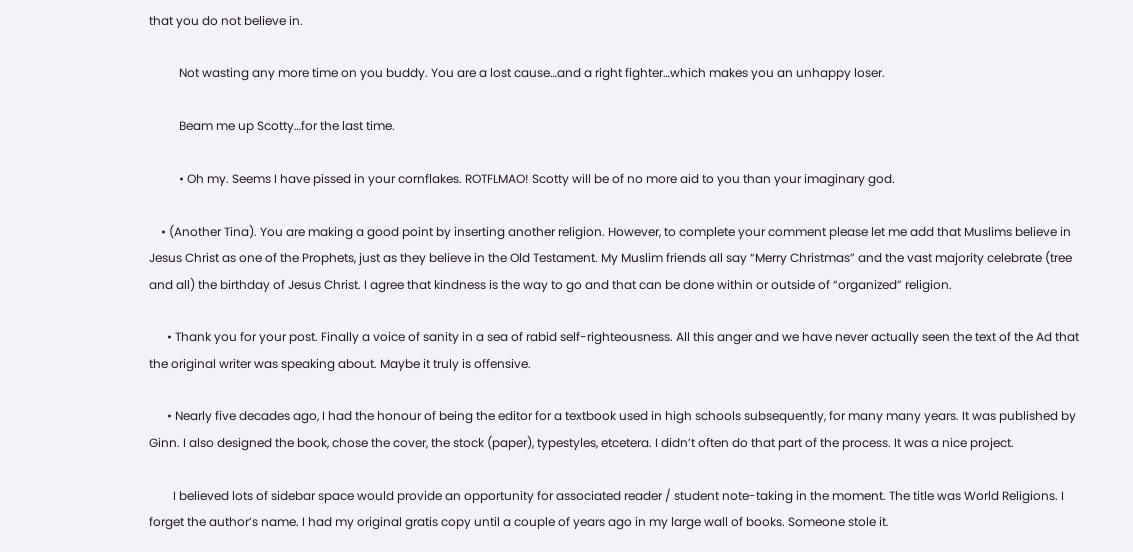that you do not believe in.

          Not wasting any more time on you buddy. You are a lost cause…and a right fighter…which makes you an unhappy loser.

          Beam me up Scotty…for the last time.

          • Oh my. Seems I have pissed in your cornflakes. ROTFLMAO! Scotty will be of no more aid to you than your imaginary god.

    • (Another Tina). You are making a good point by inserting another religion. However, to complete your comment please let me add that Muslims believe in Jesus Christ as one of the Prophets, just as they believe in the Old Testament. My Muslim friends all say “Merry Christmas” and the vast majority celebrate (tree and all) the birthday of Jesus Christ. I agree that kindness is the way to go and that can be done within or outside of “organized” religion.

      • Thank you for your post. Finally a voice of sanity in a sea of rabid self-righteousness. All this anger and we have never actually seen the text of the Ad that the original writer was speaking about. Maybe it truly is offensive.

      • Nearly five decades ago, I had the honour of being the editor for a textbook used in high schools subsequently, for many many years. It was published by Ginn. I also designed the book, chose the cover, the stock (paper), typestyles, etcetera. I didn’t often do that part of the process. It was a nice project.

        I believed lots of sidebar space would provide an opportunity for associated reader / student note-taking in the moment. The title was World Religions. I forget the author’s name. I had my original gratis copy until a couple of years ago in my large wall of books. Someone stole it.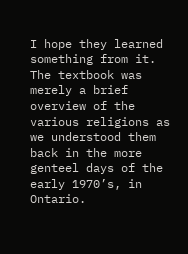I hope they learned something from it. The textbook was merely a brief overview of the various religions as we understood them back in the more genteel days of the early 1970’s, in Ontario.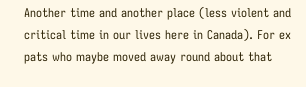Another time and another place (less violent and critical time in our lives here in Canada). For ex pats who maybe moved away round about that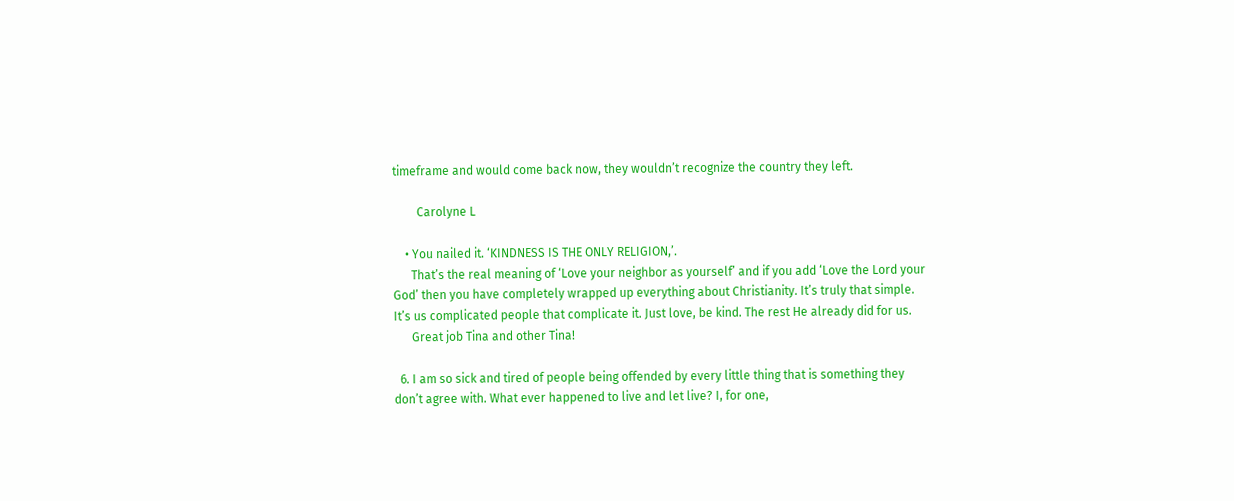timeframe and would come back now, they wouldn’t recognize the country they left.

        Carolyne L

    • You nailed it. ‘KINDNESS IS THE ONLY RELIGION,’.
      That’s the real meaning of ‘Love your neighbor as yourself’ and if you add ‘Love the Lord your God’ then you have completely wrapped up everything about Christianity. It’s truly that simple. It’s us complicated people that complicate it. Just love, be kind. The rest He already did for us.
      Great job Tina and other Tina!

  6. I am so sick and tired of people being offended by every little thing that is something they don’t agree with. What ever happened to live and let live? I, for one,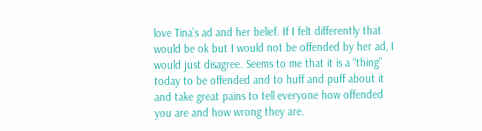love Tina’s ad and her belief. If I felt differently that would be ok but I would not be offended by her ad, I would just disagree. Seems to me that it is a “thing” today to be offended and to huff and puff about it and take great pains to tell everyone how offended you are and how wrong they are.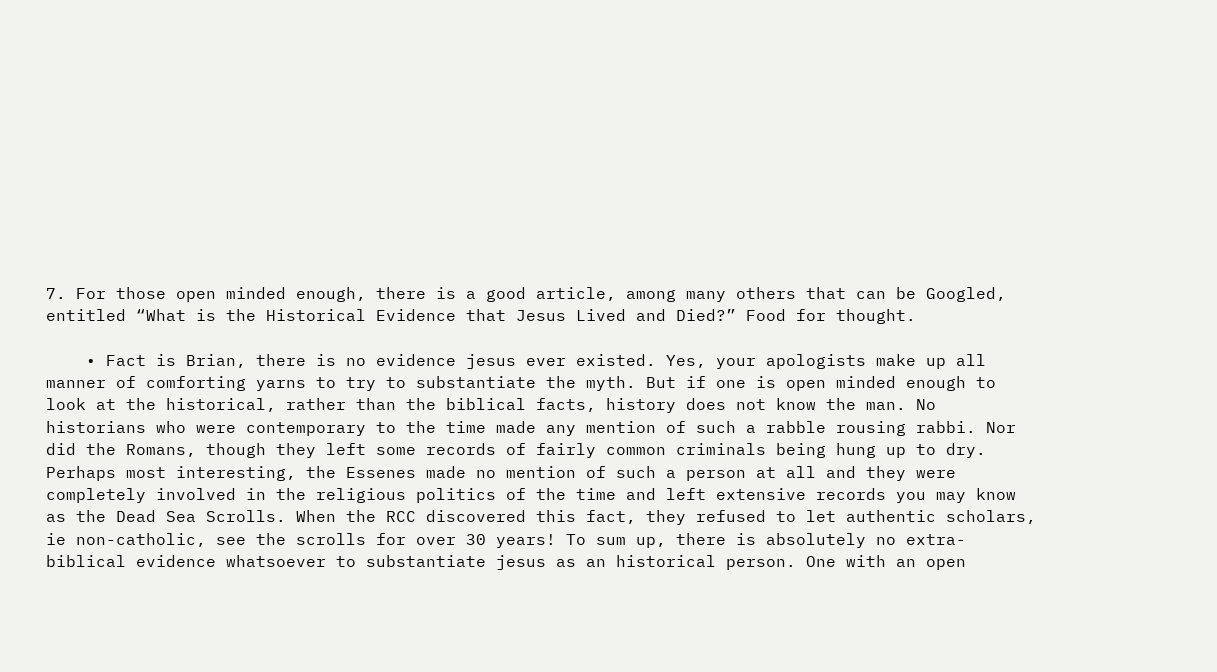7. For those open minded enough, there is a good article, among many others that can be Googled, entitled “What is the Historical Evidence that Jesus Lived and Died?” Food for thought.

    • Fact is Brian, there is no evidence jesus ever existed. Yes, your apologists make up all manner of comforting yarns to try to substantiate the myth. But if one is open minded enough to look at the historical, rather than the biblical facts, history does not know the man. No historians who were contemporary to the time made any mention of such a rabble rousing rabbi. Nor did the Romans, though they left some records of fairly common criminals being hung up to dry. Perhaps most interesting, the Essenes made no mention of such a person at all and they were completely involved in the religious politics of the time and left extensive records you may know as the Dead Sea Scrolls. When the RCC discovered this fact, they refused to let authentic scholars, ie non-catholic, see the scrolls for over 30 years! To sum up, there is absolutely no extra-biblical evidence whatsoever to substantiate jesus as an historical person. One with an open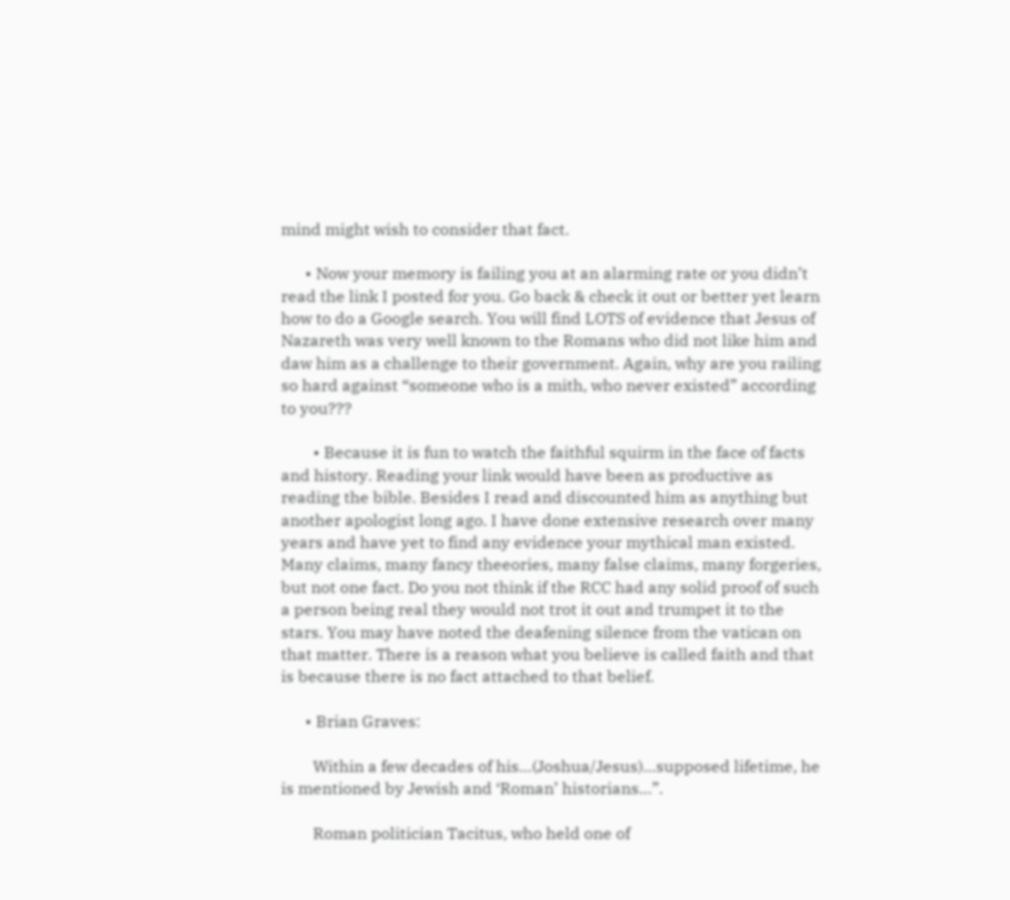mind might wish to consider that fact.

      • Now your memory is failing you at an alarming rate or you didn’t read the link I posted for you. Go back & check it out or better yet learn how to do a Google search. You will find LOTS of evidence that Jesus of Nazareth was very well known to the Romans who did not like him and daw him as a challenge to their government. Again, why are you railing so hard against “someone who is a mith, who never existed” according to you???

        • Because it is fun to watch the faithful squirm in the face of facts and history. Reading your link would have been as productive as reading the bible. Besides I read and discounted him as anything but another apologist long ago. I have done extensive research over many years and have yet to find any evidence your mythical man existed. Many claims, many fancy theeories, many false claims, many forgeries, but not one fact. Do you not think if the RCC had any solid proof of such a person being real they would not trot it out and trumpet it to the stars. You may have noted the deafening silence from the vatican on that matter. There is a reason what you believe is called faith and that is because there is no fact attached to that belief.

      • Brian Graves:

        Within a few decades of his…(Joshua/Jesus)…supposed lifetime, he is mentioned by Jewish and ‘Roman’ historians…”.

        Roman politician Tacitus, who held one of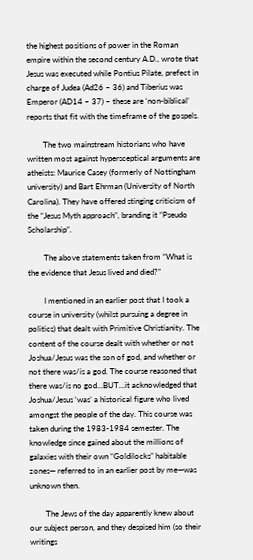the highest positions of power in the Roman empire within the second century A.D., wrote that Jesus was executed while Pontius Pilate, prefect in charge of Judea (Ad26 – 36) and Tiberius was Emperor (AD14 – 37) – these are ‘non-biblical’ reports that fit with the timeframe of the gospels.

        The two mainstream historians who have written most against hypersceptical arguments are atheists: Maurice Casey (formerly of Nottingham university) and Bart Ehrman (University of North Carolina). They have offered stinging criticism of the “Jesus Myth approach”, branding it “Pseudo Scholarship”.

        The above statements taken from “What is the evidence that Jesus lived and died?”

        I mentioned in an earlier post that I took a course in university (whilst pursuing a degree in politics) that dealt with Primitive Christianity. The content of the course dealt with whether or not Joshua/Jesus was the son of god, and whether or not there was/is a god. The course reasoned that there was/is no god…BUT…it acknowledged that Joshua/Jesus ‘was’ a historical figure who lived amongst the people of the day. This course was taken during the 1983-1984 semester. The knowledge since gained about the millions of galaxies with their own “Goldilocks” habitable zones— referred to in an earlier post by me—was unknown then.

        The Jews of the day apparently knew about our subject person, and they despised him (so their writings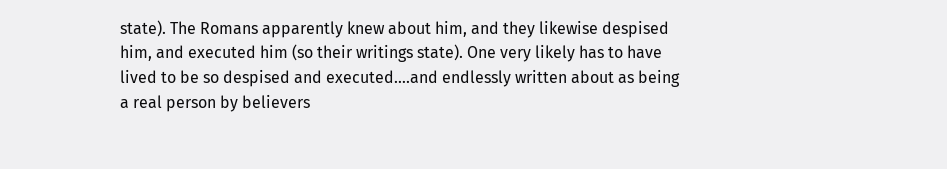state). The Romans apparently knew about him, and they likewise despised him, and executed him (so their writings state). One very likely has to have lived to be so despised and executed….and endlessly written about as being a real person by believers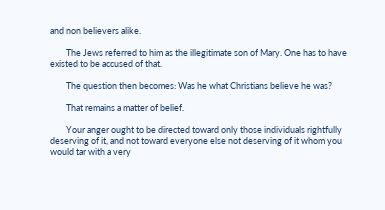and non believers alike.

        The Jews referred to him as the illegitimate son of Mary. One has to have existed to be accused of that.

        The question then becomes: Was he what Christians believe he was?

        That remains a matter of belief.

        Your anger ought to be directed toward only those individuals rightfully deserving of it, and not toward everyone else not deserving of it whom you would tar with a very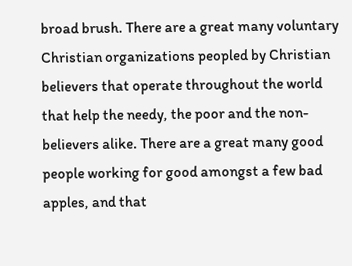broad brush. There are a great many voluntary Christian organizations peopled by Christian believers that operate throughout the world that help the needy, the poor and the non-believers alike. There are a great many good people working for good amongst a few bad apples, and that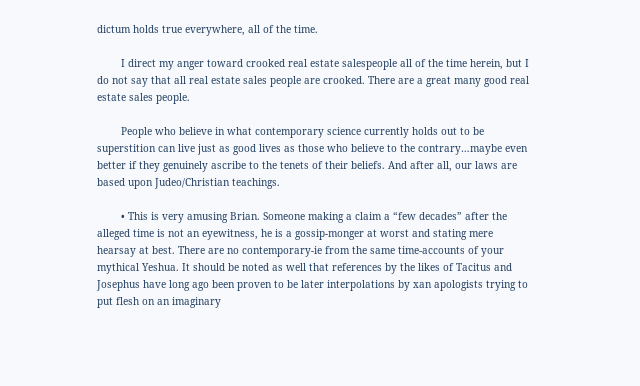dictum holds true everywhere, all of the time.

        I direct my anger toward crooked real estate salespeople all of the time herein, but I do not say that all real estate sales people are crooked. There are a great many good real estate sales people.

        People who believe in what contemporary science currently holds out to be superstition can live just as good lives as those who believe to the contrary…maybe even better if they genuinely ascribe to the tenets of their beliefs. And after all, our laws are based upon Judeo/Christian teachings.

        • This is very amusing Brian. Someone making a claim a “few decades” after the alleged time is not an eyewitness, he is a gossip-monger at worst and stating mere hearsay at best. There are no contemporary-ie from the same time-accounts of your mythical Yeshua. It should be noted as well that references by the likes of Tacitus and Josephus have long ago been proven to be later interpolations by xan apologists trying to put flesh on an imaginary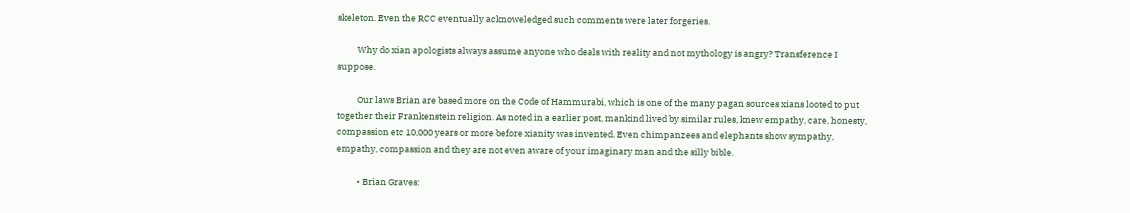skeleton. Even the RCC eventually acknoweledged such comments were later forgeries.

          Why do xian apologists always assume anyone who deals with reality and not mythology is angry? Transference I suppose.

          Our laws Brian are based more on the Code of Hammurabi, which is one of the many pagan sources xians looted to put together their Frankenstein religion. As noted in a earlier post, mankind lived by similar rules, knew empathy, care, honesty, compassion etc 10,000 years or more before xianity was invented. Even chimpanzees and elephants show sympathy, empathy, compassion and they are not even aware of your imaginary man and the silly bible.

          • Brian Graves: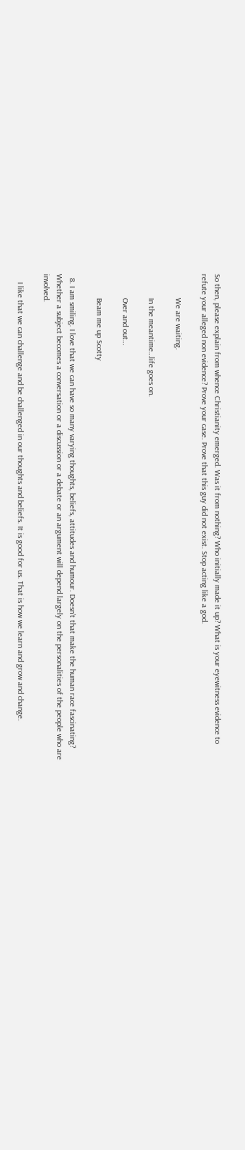So then, please explain from whence Christianity emerged. Was it from nothing? Who initially made it up? What is your eyewitness evidence to refute your alleged non evidence? Prove your case. Prove that this guy did not exist. Stop acting like a god.

            We are waiting.

            In the meantime…life goes on.

            Over and out…

            Beam me up Scotty

  8. I am smiling. I love that we can have so many varying thoughts, beliefs, attitudes and humour. Doesn’t that make the human race fascinating? Whether a subject becomes a conversation or a discussion or a debate or an argument will depend largely on the personalities of the people who are involved.

    I like that we can challenge and be challenged in our thoughts and beliefs. It is good for us. That is how we learn and grow and change.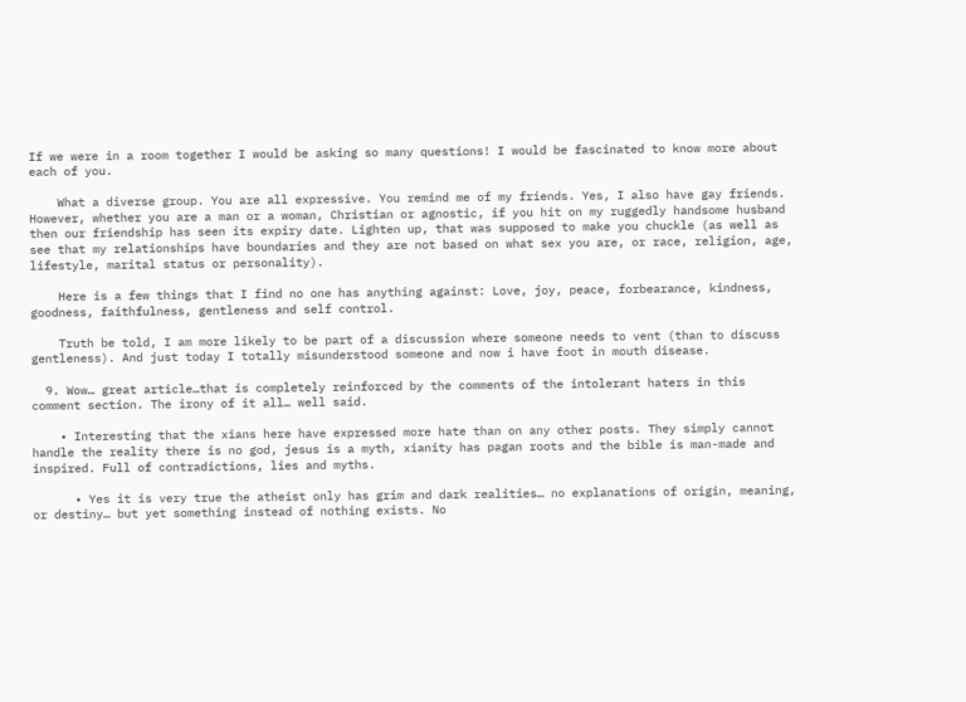If we were in a room together I would be asking so many questions! I would be fascinated to know more about each of you.

    What a diverse group. You are all expressive. You remind me of my friends. Yes, I also have gay friends. However, whether you are a man or a woman, Christian or agnostic, if you hit on my ruggedly handsome husband then our friendship has seen its expiry date. Lighten up, that was supposed to make you chuckle (as well as see that my relationships have boundaries and they are not based on what sex you are, or race, religion, age, lifestyle, marital status or personality).

    Here is a few things that I find no one has anything against: Love, joy, peace, forbearance, kindness, goodness, faithfulness, gentleness and self control.

    Truth be told, I am more likely to be part of a discussion where someone needs to vent (than to discuss gentleness). And just today I totally misunderstood someone and now i have foot in mouth disease.

  9. Wow… great article…that is completely reinforced by the comments of the intolerant haters in this comment section. The irony of it all… well said.

    • Interesting that the xians here have expressed more hate than on any other posts. They simply cannot handle the reality there is no god, jesus is a myth, xianity has pagan roots and the bible is man-made and inspired. Full of contradictions, lies and myths.

      • Yes it is very true the atheist only has grim and dark realities… no explanations of origin, meaning, or destiny… but yet something instead of nothing exists. No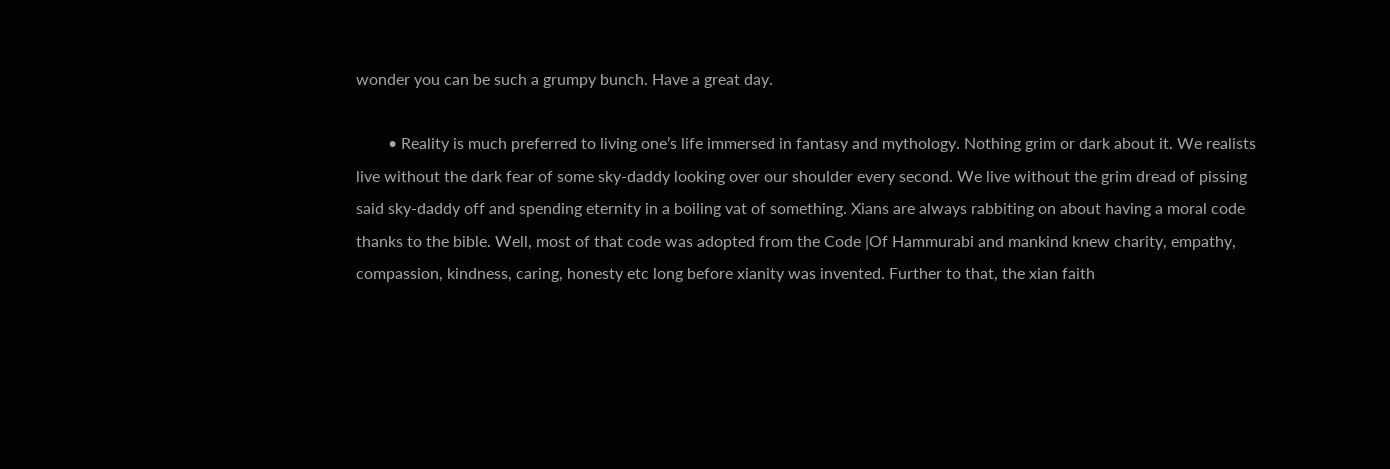wonder you can be such a grumpy bunch. Have a great day.

        • Reality is much preferred to living one’s life immersed in fantasy and mythology. Nothing grim or dark about it. We realists live without the dark fear of some sky-daddy looking over our shoulder every second. We live without the grim dread of pissing said sky-daddy off and spending eternity in a boiling vat of something. Xians are always rabbiting on about having a moral code thanks to the bible. Well, most of that code was adopted from the Code |Of Hammurabi and mankind knew charity, empathy, compassion, kindness, caring, honesty etc long before xianity was invented. Further to that, the xian faith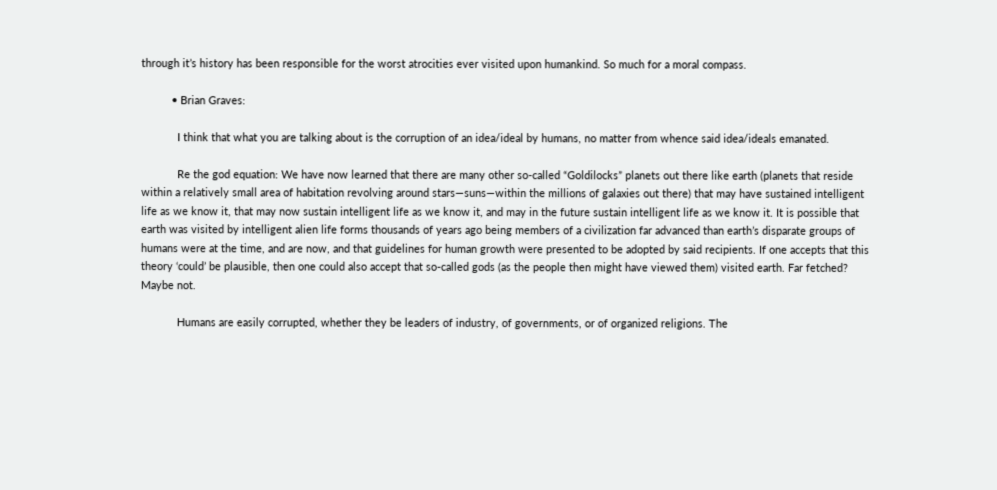through it’s history has been responsible for the worst atrocities ever visited upon humankind. So much for a moral compass.

          • Brian Graves:

            I think that what you are talking about is the corruption of an idea/ideal by humans, no matter from whence said idea/ideals emanated.

            Re the god equation: We have now learned that there are many other so-called “Goldilocks” planets out there like earth (planets that reside within a relatively small area of habitation revolving around stars—suns—within the millions of galaxies out there) that may have sustained intelligent life as we know it, that may now sustain intelligent life as we know it, and may in the future sustain intelligent life as we know it. It is possible that earth was visited by intelligent alien life forms thousands of years ago being members of a civilization far advanced than earth’s disparate groups of humans were at the time, and are now, and that guidelines for human growth were presented to be adopted by said recipients. If one accepts that this theory ‘could’ be plausible, then one could also accept that so-called gods (as the people then might have viewed them) visited earth. Far fetched? Maybe not.

            Humans are easily corrupted, whether they be leaders of industry, of governments, or of organized religions. The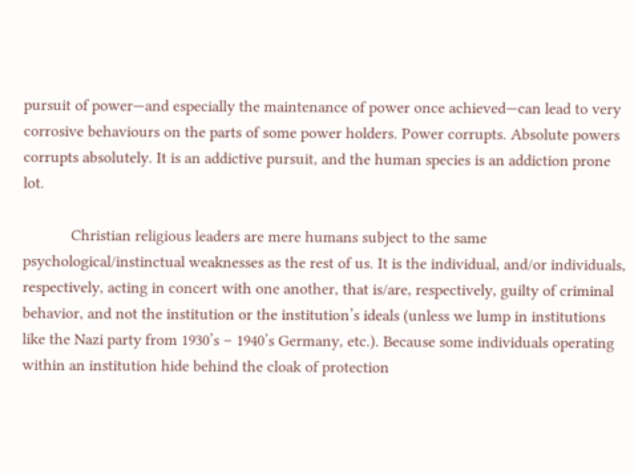pursuit of power—and especially the maintenance of power once achieved—can lead to very corrosive behaviours on the parts of some power holders. Power corrupts. Absolute powers corrupts absolutely. It is an addictive pursuit, and the human species is an addiction prone lot.

            Christian religious leaders are mere humans subject to the same psychological/instinctual weaknesses as the rest of us. It is the individual, and/or individuals, respectively, acting in concert with one another, that is/are, respectively, guilty of criminal behavior, and not the institution or the institution’s ideals (unless we lump in institutions like the Nazi party from 1930’s – 1940’s Germany, etc.). Because some individuals operating within an institution hide behind the cloak of protection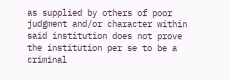as supplied by others of poor judgment and/or character within said institution does not prove the institution per se to be a criminal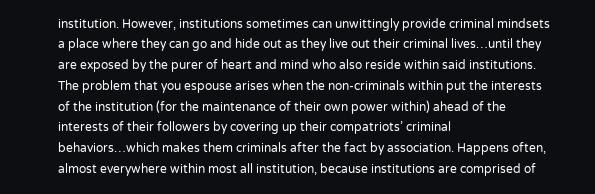institution. However, institutions sometimes can unwittingly provide criminal mindsets a place where they can go and hide out as they live out their criminal lives…until they are exposed by the purer of heart and mind who also reside within said institutions. The problem that you espouse arises when the non-criminals within put the interests of the institution (for the maintenance of their own power within) ahead of the interests of their followers by covering up their compatriots’ criminal behaviors…which makes them criminals after the fact by association. Happens often, almost everywhere within most all institution, because institutions are comprised of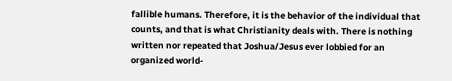fallible humans. Therefore, it is the behavior of the individual that counts, and that is what Christianity deals with. There is nothing written nor repeated that Joshua/Jesus ever lobbied for an organized world-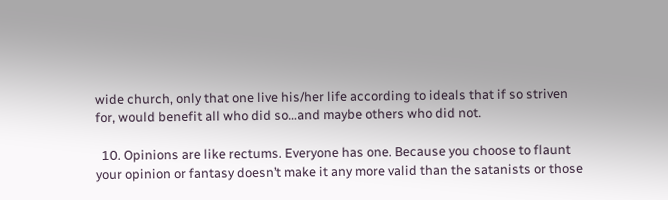wide church, only that one live his/her life according to ideals that if so striven for, would benefit all who did so…and maybe others who did not.

  10. Opinions are like rectums. Everyone has one. Because you choose to flaunt your opinion or fantasy doesn’t make it any more valid than the satanists or those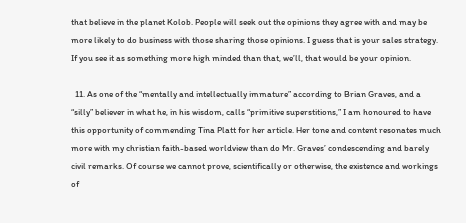that believe in the planet Kolob. People will seek out the opinions they agree with and may be more likely to do business with those sharing those opinions. I guess that is your sales strategy. If you see it as something more high minded than that, we’ll, that would be your opinion.

  11. As one of the “mentally and intellectually immature” according to Brian Graves, and a “silly” believer in what he, in his wisdom, calls “primitive superstitions,” I am honoured to have this opportunity of commending Tina Platt for her article. Her tone and content resonates much more with my christian faith-based worldview than do Mr. Graves’ condescending and barely civil remarks. Of course we cannot prove, scientifically or otherwise, the existence and workings of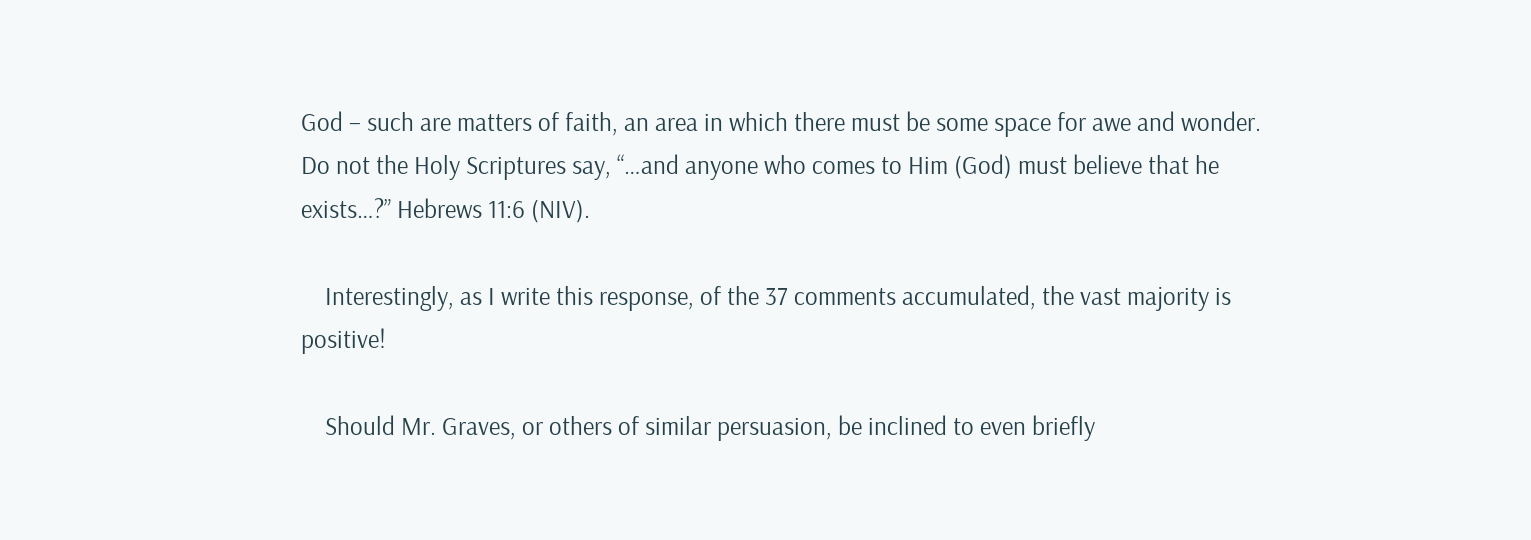God – such are matters of faith, an area in which there must be some space for awe and wonder. Do not the Holy Scriptures say, “…and anyone who comes to Him (God) must believe that he exists…?” Hebrews 11:6 (NIV).

    Interestingly, as I write this response, of the 37 comments accumulated, the vast majority is positive!

    Should Mr. Graves, or others of similar persuasion, be inclined to even briefly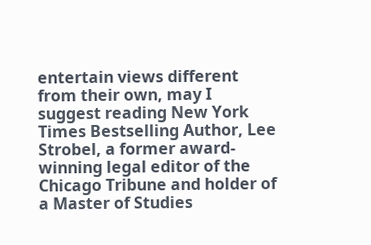entertain views different from their own, may I suggest reading New York Times Bestselling Author, Lee Strobel, a former award-winning legal editor of the Chicago Tribune and holder of a Master of Studies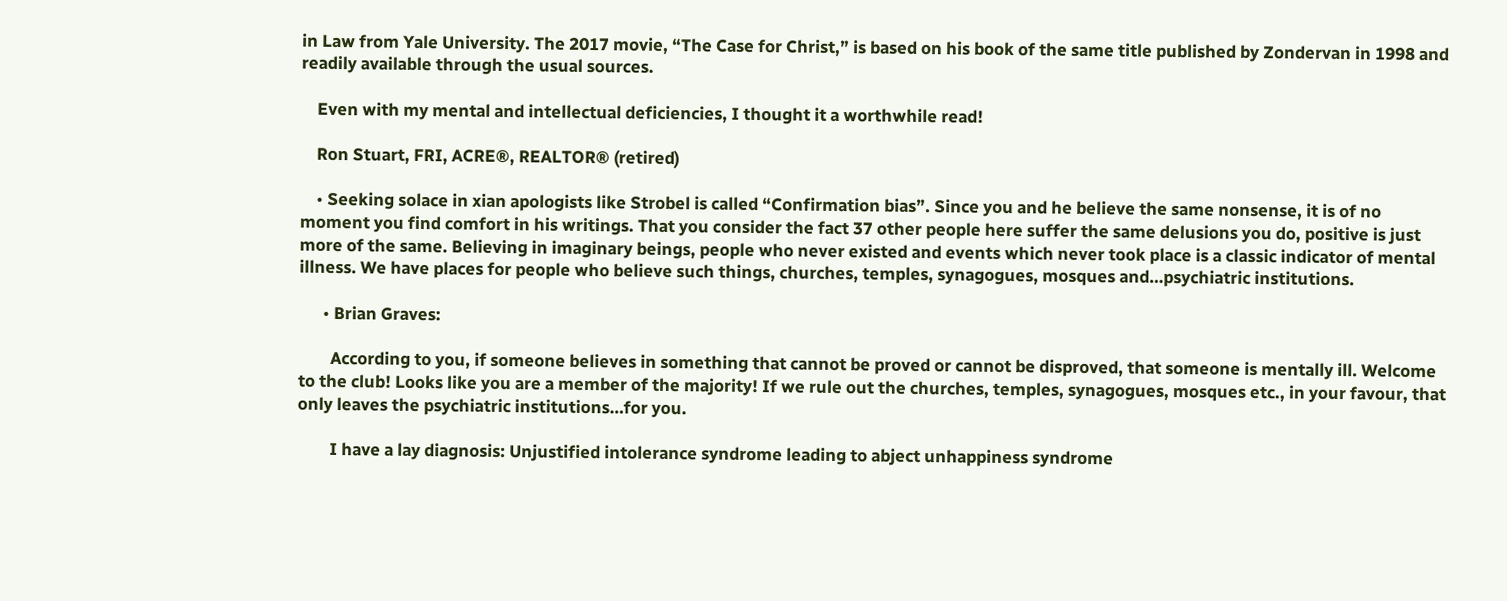in Law from Yale University. The 2017 movie, “The Case for Christ,” is based on his book of the same title published by Zondervan in 1998 and readily available through the usual sources.

    Even with my mental and intellectual deficiencies, I thought it a worthwhile read!

    Ron Stuart, FRI, ACRE®, REALTOR® (retired)

    • Seeking solace in xian apologists like Strobel is called “Confirmation bias”. Since you and he believe the same nonsense, it is of no moment you find comfort in his writings. That you consider the fact 37 other people here suffer the same delusions you do, positive is just more of the same. Believing in imaginary beings, people who never existed and events which never took place is a classic indicator of mental illness. We have places for people who believe such things, churches, temples, synagogues, mosques and…psychiatric institutions.

      • Brian Graves:

        According to you, if someone believes in something that cannot be proved or cannot be disproved, that someone is mentally ill. Welcome to the club! Looks like you are a member of the majority! If we rule out the churches, temples, synagogues, mosques etc., in your favour, that only leaves the psychiatric institutions…for you.

        I have a lay diagnosis: Unjustified intolerance syndrome leading to abject unhappiness syndrome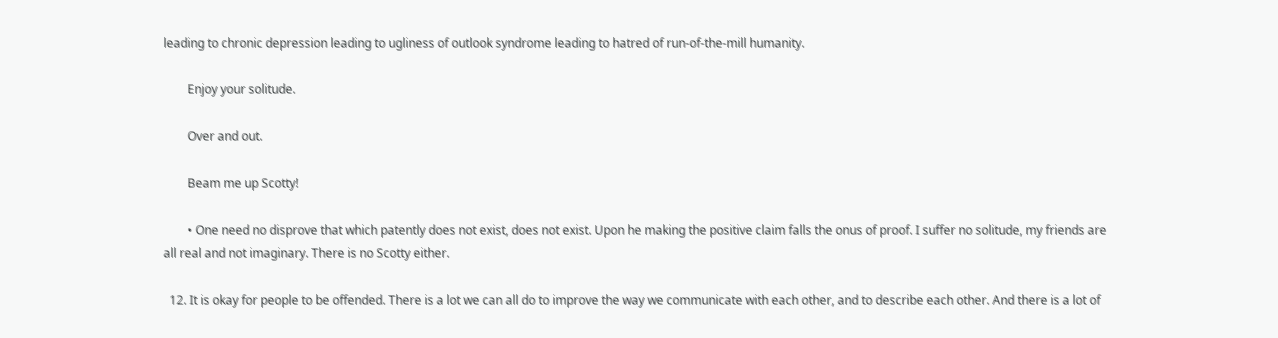leading to chronic depression leading to ugliness of outlook syndrome leading to hatred of run-of-the-mill humanity.

        Enjoy your solitude.

        Over and out.

        Beam me up Scotty!

        • One need no disprove that which patently does not exist, does not exist. Upon he making the positive claim falls the onus of proof. I suffer no solitude, my friends are all real and not imaginary. There is no Scotty either.

  12. It is okay for people to be offended. There is a lot we can all do to improve the way we communicate with each other, and to describe each other. And there is a lot of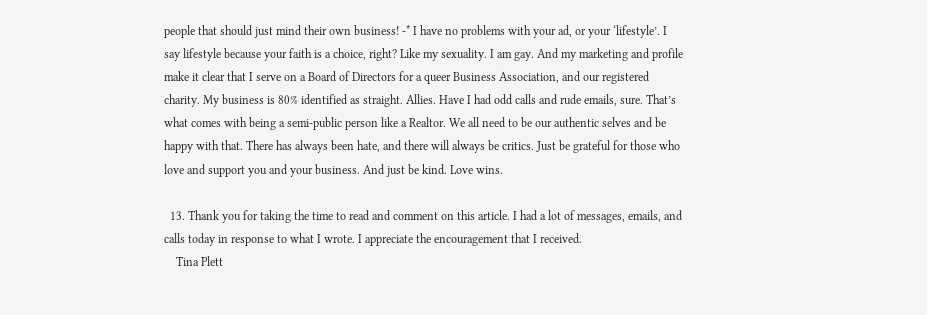people that should just mind their own business! -* I have no problems with your ad, or your ‘lifestyle’. I say lifestyle because your faith is a choice, right? Like my sexuality. I am gay. And my marketing and profile make it clear that I serve on a Board of Directors for a queer Business Association, and our registered charity. My business is 80% identified as straight. Allies. Have I had odd calls and rude emails, sure. That’s what comes with being a semi-public person like a Realtor. We all need to be our authentic selves and be happy with that. There has always been hate, and there will always be critics. Just be grateful for those who love and support you and your business. And just be kind. Love wins.

  13. Thank you for taking the time to read and comment on this article. I had a lot of messages, emails, and calls today in response to what I wrote. I appreciate the encouragement that I received.
    Tina Plett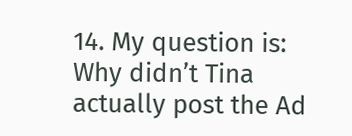14. My question is: Why didn’t Tina actually post the Ad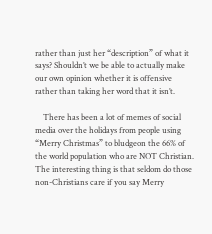rather than just her “description” of what it says? Shouldn’t we be able to actually make our own opinion whether it is offensive rather than taking her word that it isn’t.

    There has been a lot of memes of social media over the holidays from people using “Merry Christmas” to bludgeon the 66% of the world population who are NOT Christian. The interesting thing is that seldom do those non-Christians care if you say Merry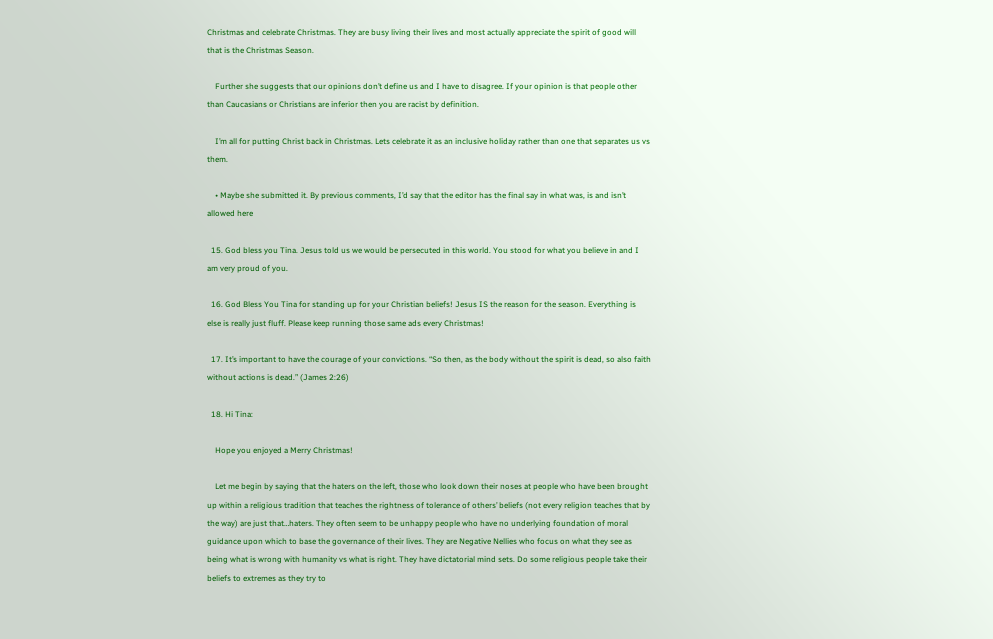Christmas and celebrate Christmas. They are busy living their lives and most actually appreciate the spirit of good will that is the Christmas Season.

    Further she suggests that our opinions don’t define us and I have to disagree. If your opinion is that people other than Caucasians or Christians are inferior then you are racist by definition.

    I’m all for putting Christ back in Christmas. Lets celebrate it as an inclusive holiday rather than one that separates us vs them.

    • Maybe she submitted it. By previous comments, I’d say that the editor has the final say in what was, is and isn’t allowed here

  15. God bless you Tina. Jesus told us we would be persecuted in this world. You stood for what you believe in and I am very proud of you.

  16. God Bless You Tina for standing up for your Christian beliefs! Jesus IS the reason for the season. Everything is else is really just fluff. Please keep running those same ads every Christmas!

  17. It’s important to have the courage of your convictions. “So then, as the body without the spirit is dead, so also faith without actions is dead.” (James 2:26)

  18. Hi Tina:

    Hope you enjoyed a Merry Christmas!

    Let me begin by saying that the haters on the left, those who look down their noses at people who have been brought up within a religious tradition that teaches the rightness of tolerance of others’ beliefs (not every religion teaches that by the way) are just that…haters. They often seem to be unhappy people who have no underlying foundation of moral guidance upon which to base the governance of their lives. They are Negative Nellies who focus on what they see as being what is wrong with humanity vs what is right. They have dictatorial mind sets. Do some religious people take their beliefs to extremes as they try to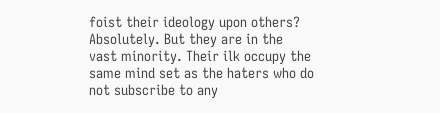foist their ideology upon others? Absolutely. But they are in the vast minority. Their ilk occupy the same mind set as the haters who do not subscribe to any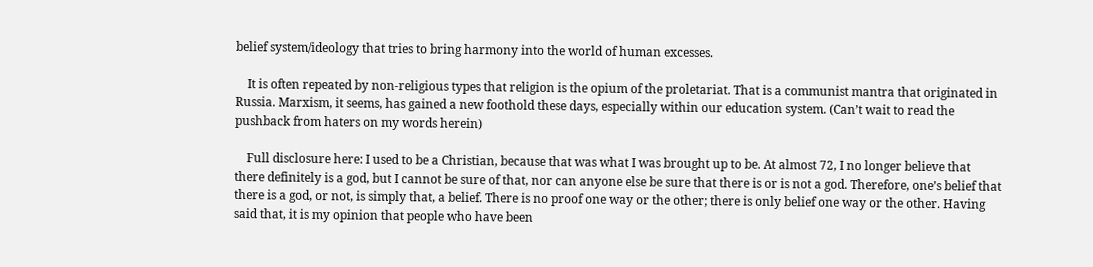belief system/ideology that tries to bring harmony into the world of human excesses.

    It is often repeated by non-religious types that religion is the opium of the proletariat. That is a communist mantra that originated in Russia. Marxism, it seems, has gained a new foothold these days, especially within our education system. (Can’t wait to read the pushback from haters on my words herein)

    Full disclosure here: I used to be a Christian, because that was what I was brought up to be. At almost 72, I no longer believe that there definitely is a god, but I cannot be sure of that, nor can anyone else be sure that there is or is not a god. Therefore, one’s belief that there is a god, or not, is simply that, a belief. There is no proof one way or the other; there is only belief one way or the other. Having said that, it is my opinion that people who have been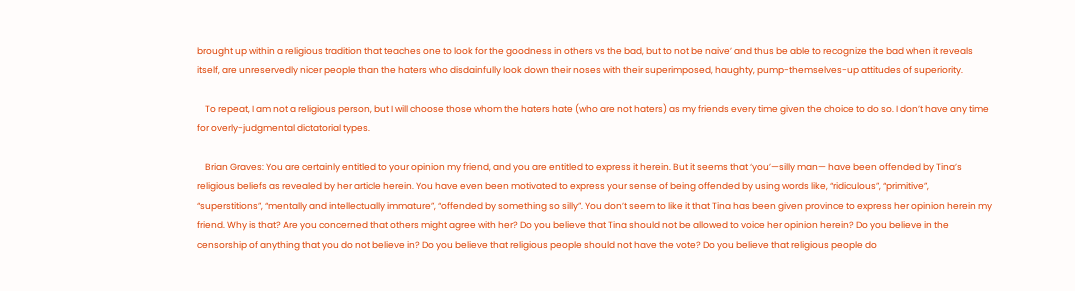brought up within a religious tradition that teaches one to look for the goodness in others vs the bad, but to not be naive’ and thus be able to recognize the bad when it reveals itself, are unreservedly nicer people than the haters who disdainfully look down their noses with their superimposed, haughty, pump-themselves-up attitudes of superiority.

    To repeat, I am not a religious person, but I will choose those whom the haters hate (who are not haters) as my friends every time given the choice to do so. I don’t have any time for overly-judgmental dictatorial types.

    Brian Graves: You are certainly entitled to your opinion my friend, and you are entitled to express it herein. But it seems that ‘you’—silly man— have been offended by Tina’s religious beliefs as revealed by her article herein. You have even been motivated to express your sense of being offended by using words like, “ridiculous”, “primitive”, “superstitions”, “mentally and intellectually immature”, “offended by something so silly”. You don’t seem to like it that Tina has been given province to express her opinion herein my friend. Why is that? Are you concerned that others might agree with her? Do you believe that Tina should not be allowed to voice her opinion herein? Do you believe in the censorship of anything that you do not believe in? Do you believe that religious people should not have the vote? Do you believe that religious people do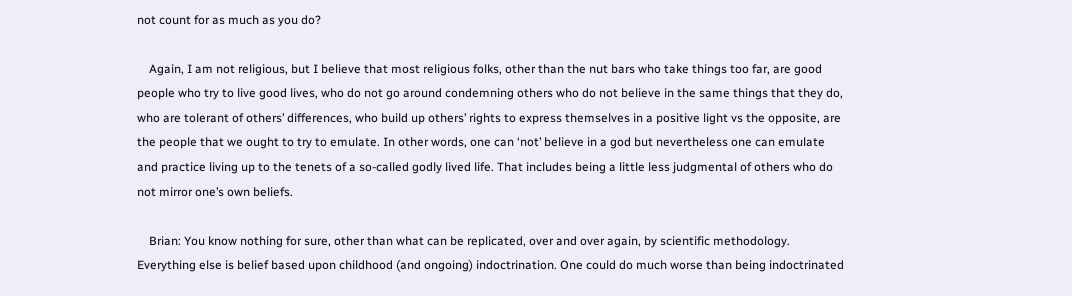not count for as much as you do?

    Again, I am not religious, but I believe that most religious folks, other than the nut bars who take things too far, are good people who try to live good lives, who do not go around condemning others who do not believe in the same things that they do, who are tolerant of others’ differences, who build up others’ rights to express themselves in a positive light vs the opposite, are the people that we ought to try to emulate. In other words, one can ‘not’ believe in a god but nevertheless one can emulate and practice living up to the tenets of a so-called godly lived life. That includes being a little less judgmental of others who do not mirror one’s own beliefs.

    Brian: You know nothing for sure, other than what can be replicated, over and over again, by scientific methodology. Everything else is belief based upon childhood (and ongoing) indoctrination. One could do much worse than being indoctrinated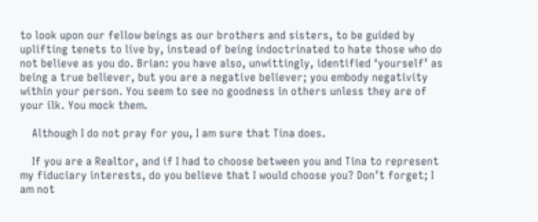to look upon our fellow beings as our brothers and sisters, to be guided by uplifting tenets to live by, instead of being indoctrinated to hate those who do not believe as you do. Brian: you have also, unwittingly, identified ‘yourself’ as being a true believer, but you are a negative believer; you embody negativity within your person. You seem to see no goodness in others unless they are of your ilk. You mock them.

    Although I do not pray for you, I am sure that Tina does.

    If you are a Realtor, and if I had to choose between you and Tina to represent my fiduciary interests, do you believe that I would choose you? Don’t forget; I am not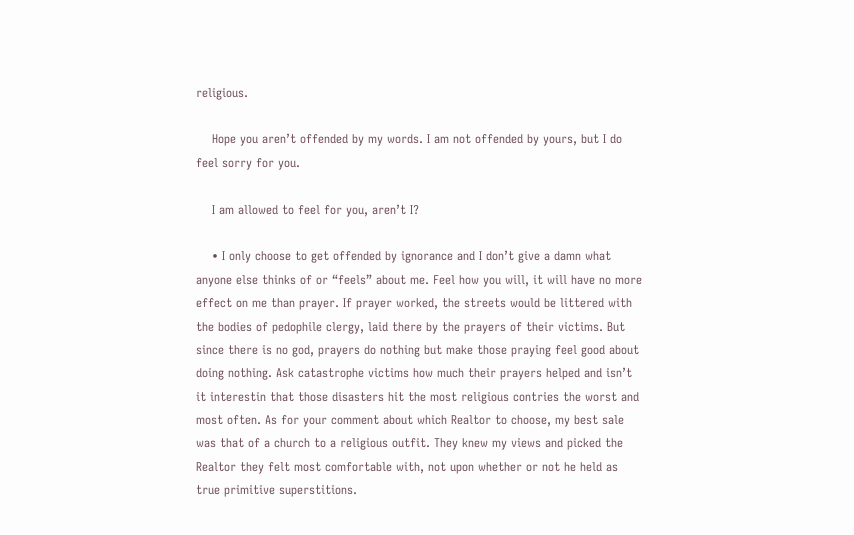religious.

    Hope you aren’t offended by my words. I am not offended by yours, but I do feel sorry for you.

    I am allowed to feel for you, aren’t I?

    • I only choose to get offended by ignorance and I don’t give a damn what anyone else thinks of or “feels” about me. Feel how you will, it will have no more effect on me than prayer. If prayer worked, the streets would be littered with the bodies of pedophile clergy, laid there by the prayers of their victims. But since there is no god, prayers do nothing but make those praying feel good about doing nothing. Ask catastrophe victims how much their prayers helped and isn’t it interestin that those disasters hit the most religious contries the worst and most often. As for your comment about which Realtor to choose, my best sale was that of a church to a religious outfit. They knew my views and picked the Realtor they felt most comfortable with, not upon whether or not he held as true primitive superstitions.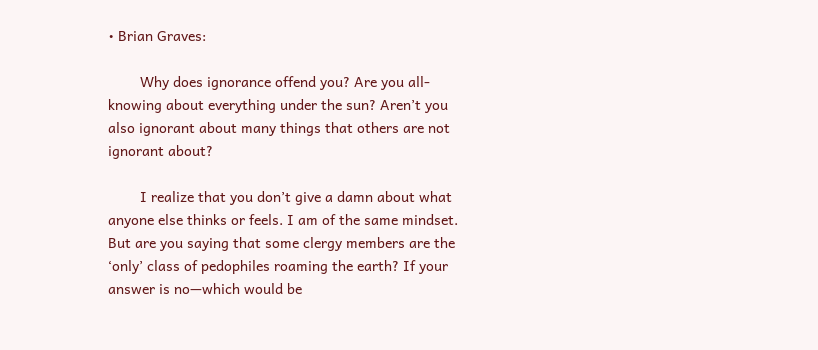• Brian Graves:

        Why does ignorance offend you? Are you all-knowing about everything under the sun? Aren’t you also ignorant about many things that others are not ignorant about?

        I realize that you don’t give a damn about what anyone else thinks or feels. I am of the same mindset. But are you saying that some clergy members are the ‘only’ class of pedophiles roaming the earth? If your answer is no—which would be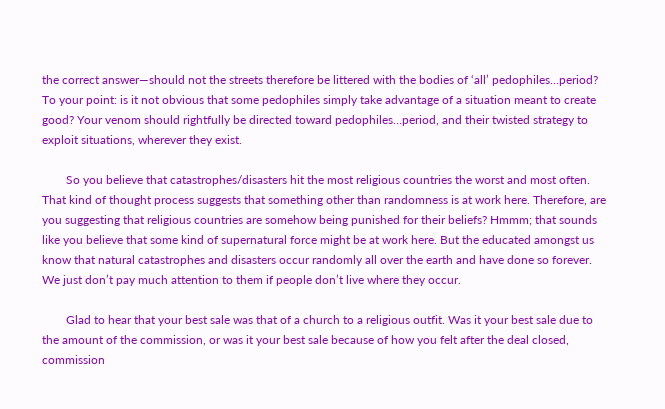the correct answer—should not the streets therefore be littered with the bodies of ‘all’ pedophiles…period? To your point: is it not obvious that some pedophiles simply take advantage of a situation meant to create good? Your venom should rightfully be directed toward pedophiles…period, and their twisted strategy to exploit situations, wherever they exist.

        So you believe that catastrophes/disasters hit the most religious countries the worst and most often. That kind of thought process suggests that something other than randomness is at work here. Therefore, are you suggesting that religious countries are somehow being punished for their beliefs? Hmmm; that sounds like you believe that some kind of supernatural force might be at work here. But the educated amongst us know that natural catastrophes and disasters occur randomly all over the earth and have done so forever. We just don’t pay much attention to them if people don’t live where they occur.

        Glad to hear that your best sale was that of a church to a religious outfit. Was it your best sale due to the amount of the commission, or was it your best sale because of how you felt after the deal closed, commission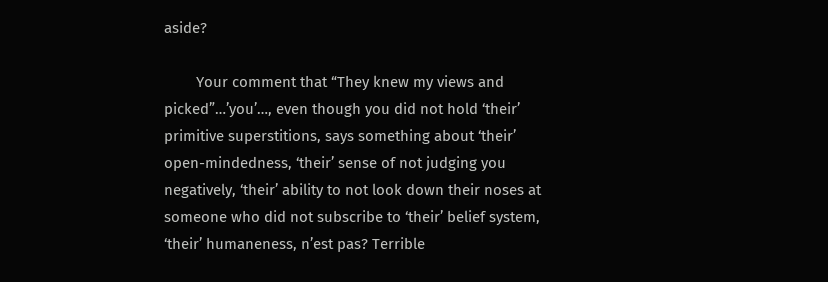aside?

        Your comment that “They knew my views and picked”…’you’…, even though you did not hold ‘their’ primitive superstitions, says something about ‘their’ open-mindedness, ‘their’ sense of not judging you negatively, ‘their’ ability to not look down their noses at someone who did not subscribe to ‘their’ belief system, ‘their’ humaneness, n’est pas? Terrible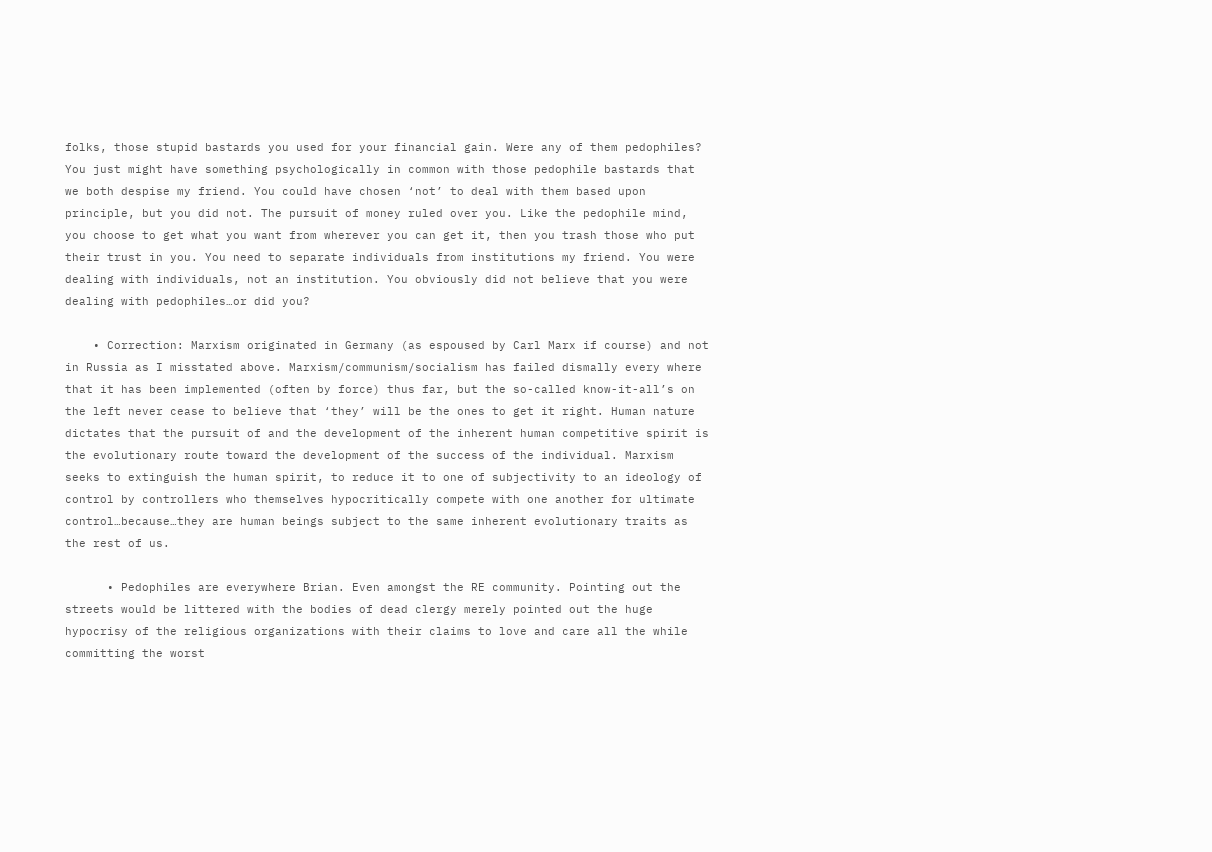folks, those stupid bastards you used for your financial gain. Were any of them pedophiles? You just might have something psychologically in common with those pedophile bastards that we both despise my friend. You could have chosen ‘not’ to deal with them based upon principle, but you did not. The pursuit of money ruled over you. Like the pedophile mind, you choose to get what you want from wherever you can get it, then you trash those who put their trust in you. You need to separate individuals from institutions my friend. You were dealing with individuals, not an institution. You obviously did not believe that you were dealing with pedophiles…or did you?

    • Correction: Marxism originated in Germany (as espoused by Carl Marx if course) and not in Russia as I misstated above. Marxism/communism/socialism has failed dismally every where that it has been implemented (often by force) thus far, but the so-called know-it-all’s on the left never cease to believe that ‘they’ will be the ones to get it right. Human nature dictates that the pursuit of and the development of the inherent human competitive spirit is the evolutionary route toward the development of the success of the individual. Marxism seeks to extinguish the human spirit, to reduce it to one of subjectivity to an ideology of control by controllers who themselves hypocritically compete with one another for ultimate control…because…they are human beings subject to the same inherent evolutionary traits as the rest of us.

      • Pedophiles are everywhere Brian. Even amongst the RE community. Pointing out the streets would be littered with the bodies of dead clergy merely pointed out the huge hypocrisy of the religious organizations with their claims to love and care all the while committing the worst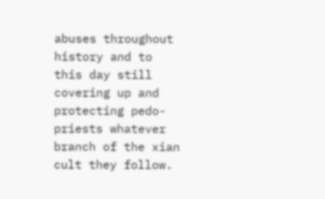abuses throughout history and to this day still covering up and protecting pedo-priests whatever branch of the xian cult they follow.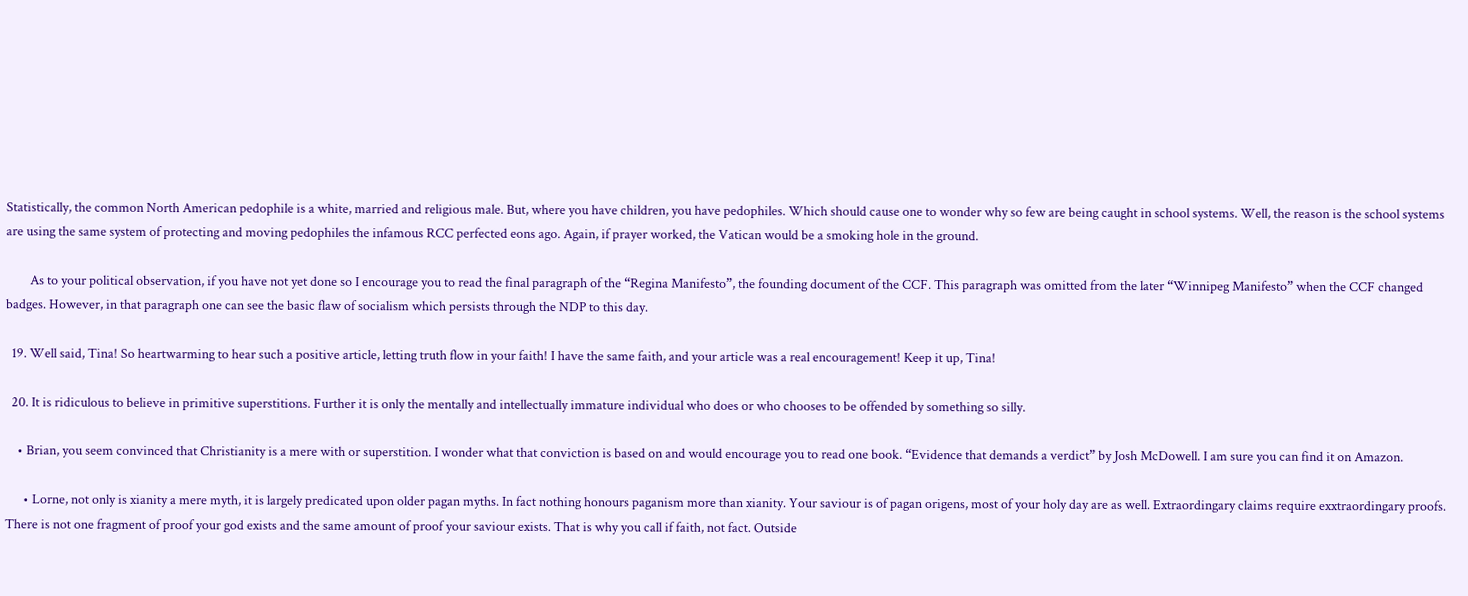Statistically, the common North American pedophile is a white, married and religious male. But, where you have children, you have pedophiles. Which should cause one to wonder why so few are being caught in school systems. Well, the reason is the school systems are using the same system of protecting and moving pedophiles the infamous RCC perfected eons ago. Again, if prayer worked, the Vatican would be a smoking hole in the ground.

        As to your political observation, if you have not yet done so I encourage you to read the final paragraph of the “Regina Manifesto”, the founding document of the CCF. This paragraph was omitted from the later “Winnipeg Manifesto” when the CCF changed badges. However, in that paragraph one can see the basic flaw of socialism which persists through the NDP to this day.

  19. Well said, Tina! So heartwarming to hear such a positive article, letting truth flow in your faith! I have the same faith, and your article was a real encouragement! Keep it up, Tina!

  20. It is ridiculous to believe in primitive superstitions. Further it is only the mentally and intellectually immature individual who does or who chooses to be offended by something so silly.

    • Brian, you seem convinced that Christianity is a mere with or superstition. I wonder what that conviction is based on and would encourage you to read one book. “Evidence that demands a verdict” by Josh McDowell. I am sure you can find it on Amazon.

      • Lorne, not only is xianity a mere myth, it is largely predicated upon older pagan myths. In fact nothing honours paganism more than xianity. Your saviour is of pagan origens, most of your holy day are as well. Extraordingary claims require exxtraordingary proofs. There is not one fragment of proof your god exists and the same amount of proof your saviour exists. That is why you call if faith, not fact. Outside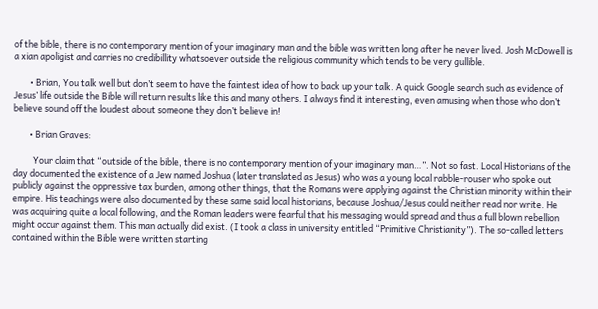of the bible, there is no contemporary mention of your imaginary man and the bible was written long after he never lived. Josh McDowell is a xian apoligist and carries no credibillity whatsoever outside the religious community which tends to be very gullible.

        • Brian, You talk well but don’t seem to have the faintest idea of how to back up your talk. A quick Google search such as evidence of Jesus’ life outside the Bible will return results like this and many others. I always find it interesting, even amusing when those who don’t believe sound off the loudest about someone they don’t believe in!

        • Brian Graves:

          Your claim that “outside of the bible, there is no contemporary mention of your imaginary man…”. Not so fast. Local Historians of the day documented the existence of a Jew named Joshua (later translated as Jesus) who was a young local rabble-rouser who spoke out publicly against the oppressive tax burden, among other things, that the Romans were applying against the Christian minority within their empire. His teachings were also documented by these same said local historians, because Joshua/Jesus could neither read nor write. He was acquiring quite a local following, and the Roman leaders were fearful that his messaging would spread and thus a full blown rebellion might occur against them. This man actually did exist. (I took a class in university entitled “Primitive Christianity”). The so-called letters contained within the Bible were written starting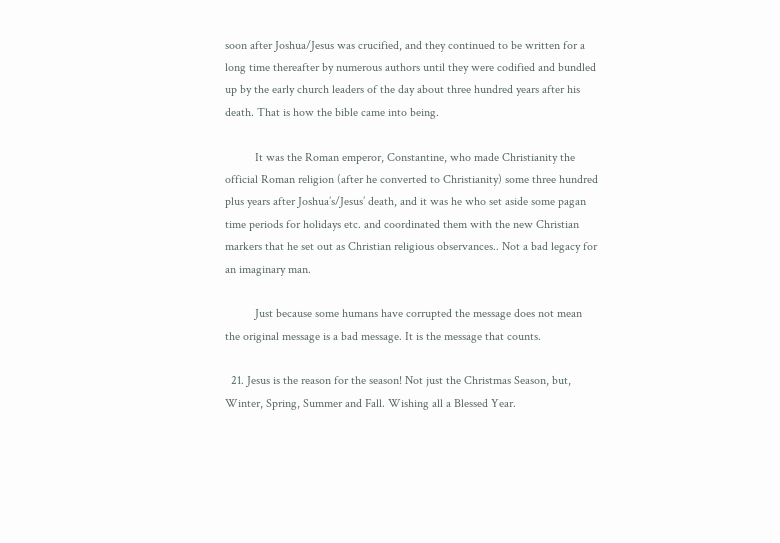soon after Joshua/Jesus was crucified, and they continued to be written for a long time thereafter by numerous authors until they were codified and bundled up by the early church leaders of the day about three hundred years after his death. That is how the bible came into being.

          It was the Roman emperor, Constantine, who made Christianity the official Roman religion (after he converted to Christianity) some three hundred plus years after Joshua’s/Jesus’ death, and it was he who set aside some pagan time periods for holidays etc. and coordinated them with the new Christian markers that he set out as Christian religious observances.. Not a bad legacy for an imaginary man.

          Just because some humans have corrupted the message does not mean the original message is a bad message. It is the message that counts.

  21. Jesus is the reason for the season! Not just the Christmas Season, but, Winter, Spring, Summer and Fall. Wishing all a Blessed Year.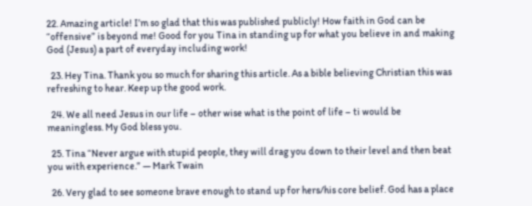22. Amazing article! I’m so glad that this was published publicly! How faith in God can be “offensive” is beyond me! Good for you Tina in standing up for what you believe in and making God (Jesus) a part of everyday including work!

  23. Hey Tina. Thank you so much for sharing this article. As a bible believing Christian this was refreshing to hear. Keep up the good work.

  24. We all need Jesus in our life – other wise what is the point of life – ti would be meaningless. My God bless you.

  25. Tina “Never argue with stupid people, they will drag you down to their level and then beat you with experience.” ― Mark Twain

  26. Very glad to see someone brave enough to stand up for hers/his core belief. God has a place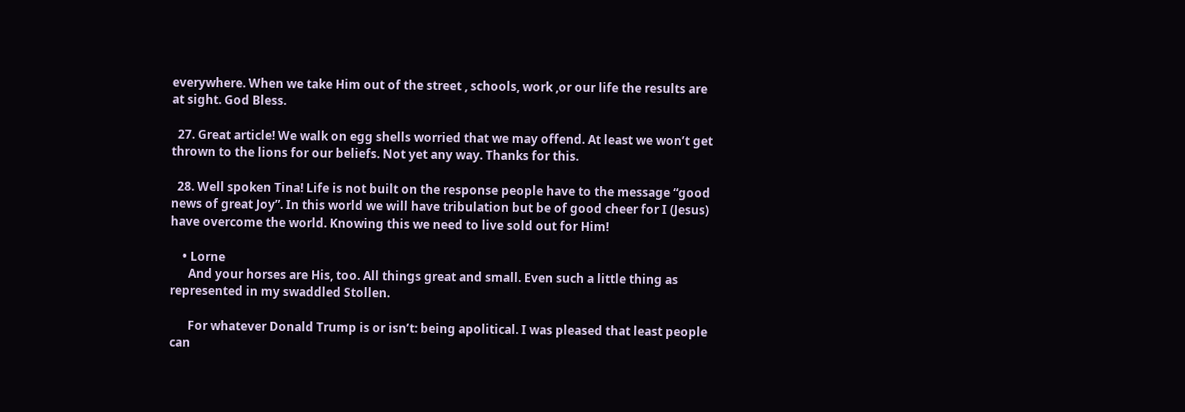everywhere. When we take Him out of the street , schools, work ,or our life the results are at sight. God Bless.

  27. Great article! We walk on egg shells worried that we may offend. At least we won’t get thrown to the lions for our beliefs. Not yet any way. Thanks for this.

  28. Well spoken Tina! Life is not built on the response people have to the message “good news of great Joy”. In this world we will have tribulation but be of good cheer for I (Jesus) have overcome the world. Knowing this we need to live sold out for Him!

    • Lorne
      And your horses are His, too. All things great and small. Even such a little thing as represented in my swaddled Stollen.

      For whatever Donald Trump is or isn’t: being apolitical. I was pleased that least people can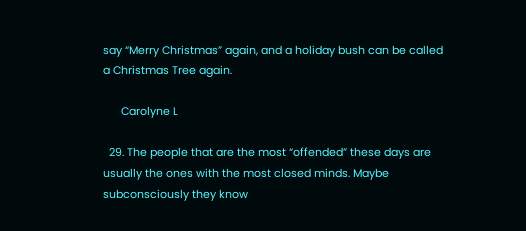say “Merry Christmas” again, and a holiday bush can be called a Christmas Tree again.

      Carolyne L

  29. The people that are the most “offended” these days are usually the ones with the most closed minds. Maybe subconsciously they know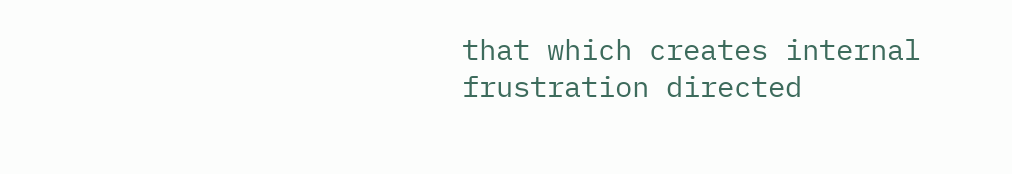that which creates internal frustration directed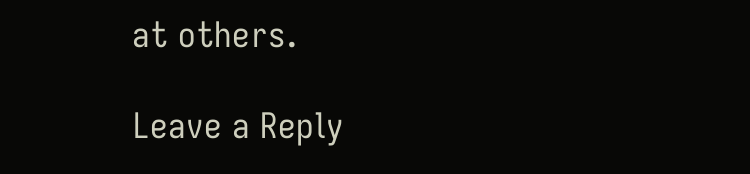at others.

Leave a Reply